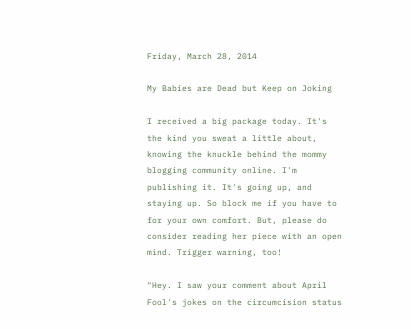Friday, March 28, 2014

My Babies are Dead but Keep on Joking

I received a big package today. It's the kind you sweat a little about, knowing the knuckle behind the mommy blogging community online. I'm publishing it. It's going up, and staying up. So block me if you have to for your own comfort. But, please do consider reading her piece with an open mind. Trigger warning, too!

"Hey. I saw your comment about April Fool's jokes on the circumcision status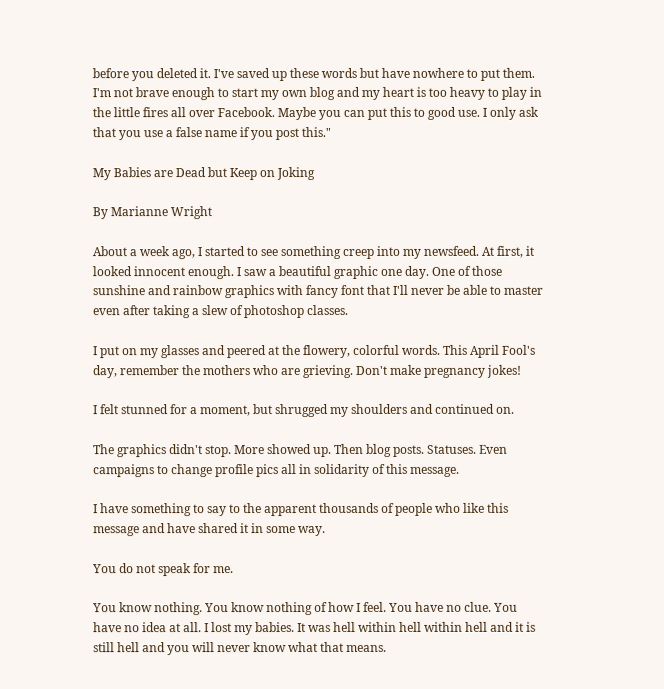before you deleted it. I've saved up these words but have nowhere to put them. I'm not brave enough to start my own blog and my heart is too heavy to play in the little fires all over Facebook. Maybe you can put this to good use. I only ask that you use a false name if you post this."

My Babies are Dead but Keep on Joking

By Marianne Wright

About a week ago, I started to see something creep into my newsfeed. At first, it looked innocent enough. I saw a beautiful graphic one day. One of those sunshine and rainbow graphics with fancy font that I'll never be able to master even after taking a slew of photoshop classes.

I put on my glasses and peered at the flowery, colorful words. This April Fool's day, remember the mothers who are grieving. Don't make pregnancy jokes!

I felt stunned for a moment, but shrugged my shoulders and continued on.

The graphics didn't stop. More showed up. Then blog posts. Statuses. Even campaigns to change profile pics all in solidarity of this message.

I have something to say to the apparent thousands of people who like this message and have shared it in some way.

You do not speak for me.

You know nothing. You know nothing of how I feel. You have no clue. You have no idea at all. I lost my babies. It was hell within hell within hell and it is still hell and you will never know what that means.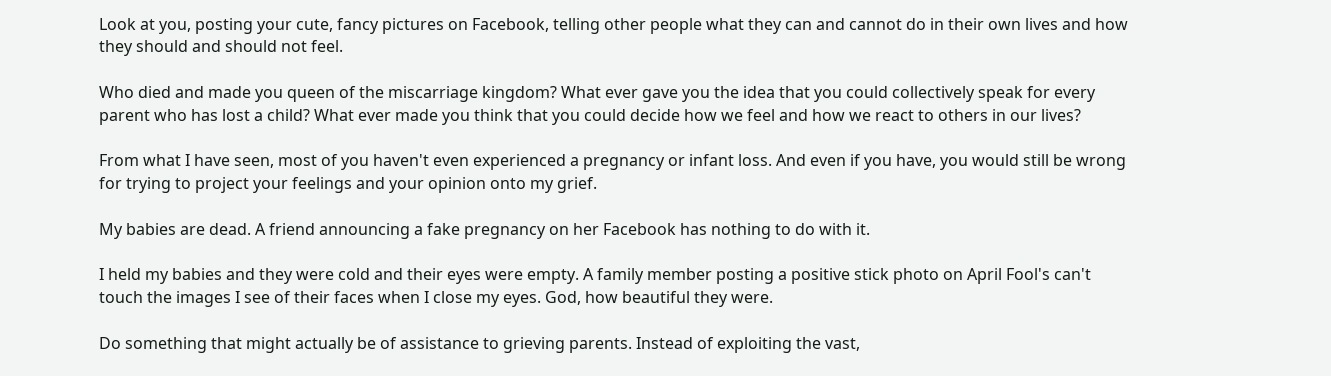Look at you, posting your cute, fancy pictures on Facebook, telling other people what they can and cannot do in their own lives and how they should and should not feel.

Who died and made you queen of the miscarriage kingdom? What ever gave you the idea that you could collectively speak for every parent who has lost a child? What ever made you think that you could decide how we feel and how we react to others in our lives?

From what I have seen, most of you haven't even experienced a pregnancy or infant loss. And even if you have, you would still be wrong for trying to project your feelings and your opinion onto my grief.

My babies are dead. A friend announcing a fake pregnancy on her Facebook has nothing to do with it.

I held my babies and they were cold and their eyes were empty. A family member posting a positive stick photo on April Fool's can't touch the images I see of their faces when I close my eyes. God, how beautiful they were.

Do something that might actually be of assistance to grieving parents. Instead of exploiting the vast,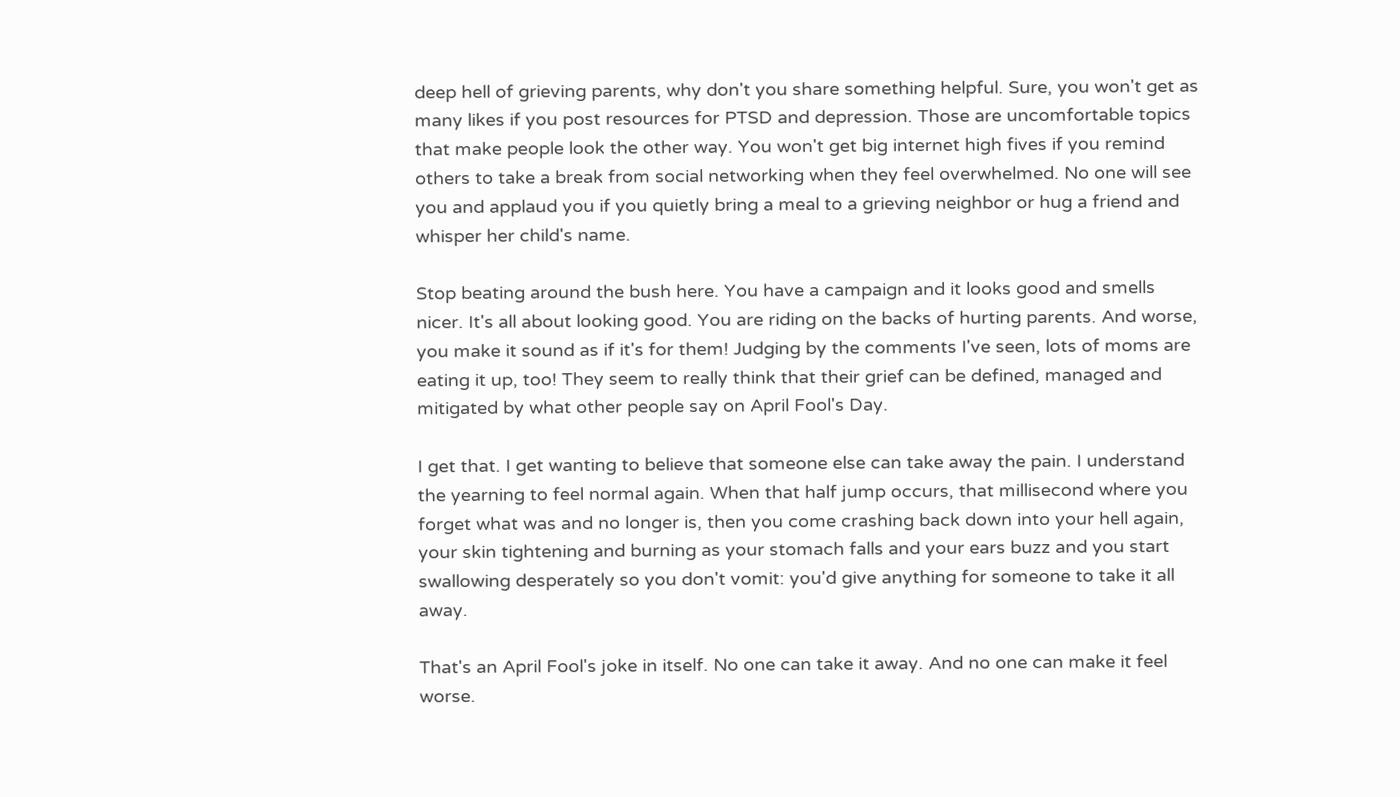deep hell of grieving parents, why don't you share something helpful. Sure, you won't get as many likes if you post resources for PTSD and depression. Those are uncomfortable topics that make people look the other way. You won't get big internet high fives if you remind others to take a break from social networking when they feel overwhelmed. No one will see you and applaud you if you quietly bring a meal to a grieving neighbor or hug a friend and whisper her child's name.

Stop beating around the bush here. You have a campaign and it looks good and smells nicer. It's all about looking good. You are riding on the backs of hurting parents. And worse, you make it sound as if it's for them! Judging by the comments I've seen, lots of moms are eating it up, too! They seem to really think that their grief can be defined, managed and mitigated by what other people say on April Fool's Day.

I get that. I get wanting to believe that someone else can take away the pain. I understand the yearning to feel normal again. When that half jump occurs, that millisecond where you forget what was and no longer is, then you come crashing back down into your hell again, your skin tightening and burning as your stomach falls and your ears buzz and you start swallowing desperately so you don't vomit: you'd give anything for someone to take it all away.

That's an April Fool's joke in itself. No one can take it away. And no one can make it feel worse.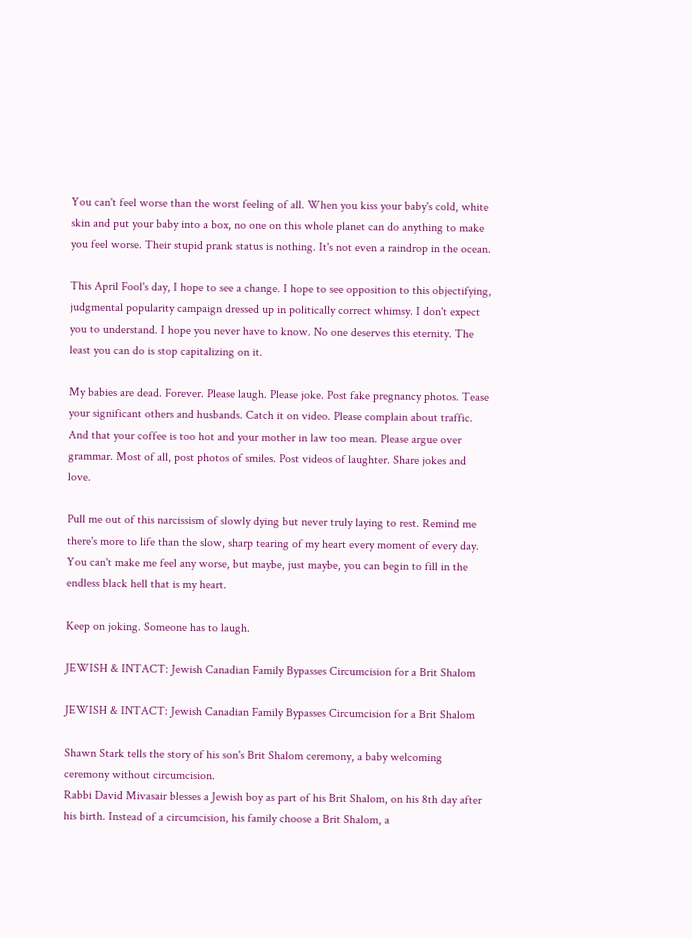You can't feel worse than the worst feeling of all. When you kiss your baby's cold, white skin and put your baby into a box, no one on this whole planet can do anything to make you feel worse. Their stupid prank status is nothing. It's not even a raindrop in the ocean.

This April Fool's day, I hope to see a change. I hope to see opposition to this objectifying, judgmental popularity campaign dressed up in politically correct whimsy. I don't expect you to understand. I hope you never have to know. No one deserves this eternity. The least you can do is stop capitalizing on it.

My babies are dead. Forever. Please laugh. Please joke. Post fake pregnancy photos. Tease your significant others and husbands. Catch it on video. Please complain about traffic. And that your coffee is too hot and your mother in law too mean. Please argue over grammar. Most of all, post photos of smiles. Post videos of laughter. Share jokes and love.

Pull me out of this narcissism of slowly dying but never truly laying to rest. Remind me there's more to life than the slow, sharp tearing of my heart every moment of every day. You can't make me feel any worse, but maybe, just maybe, you can begin to fill in the endless black hell that is my heart.

Keep on joking. Someone has to laugh.

JEWISH & INTACT: Jewish Canadian Family Bypasses Circumcision for a Brit Shalom

JEWISH & INTACT: Jewish Canadian Family Bypasses Circumcision for a Brit Shalom

Shawn Stark tells the story of his son's Brit Shalom ceremony, a baby welcoming ceremony without circumcision.
Rabbi David Mivasair blesses a Jewish boy as part of his Brit Shalom, on his 8th day after his birth. Instead of a circumcision, his family choose a Brit Shalom, a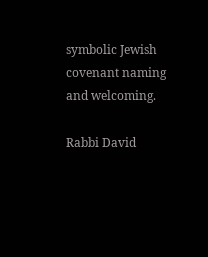symbolic Jewish covenant naming and welcoming.

Rabbi David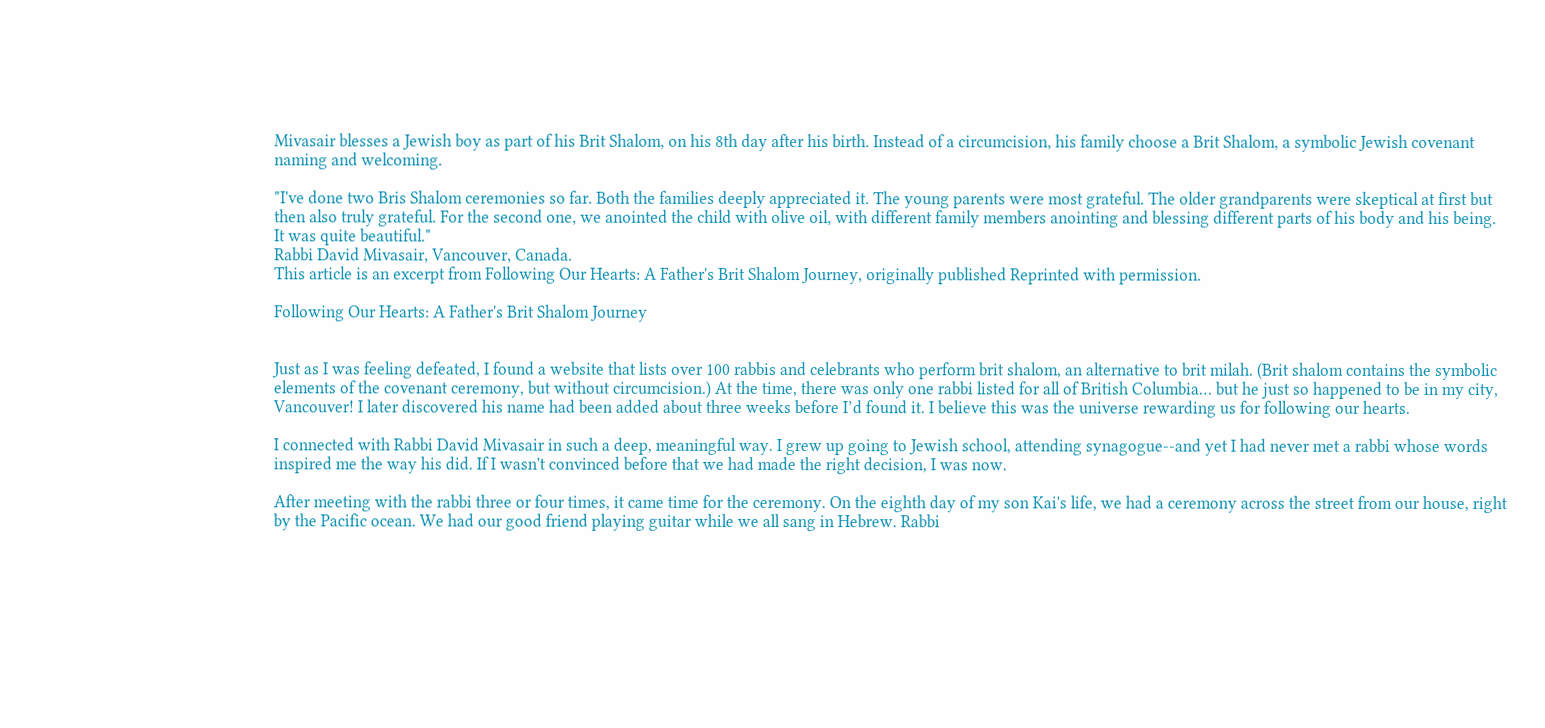Mivasair blesses a Jewish boy as part of his Brit Shalom, on his 8th day after his birth. Instead of a circumcision, his family choose a Brit Shalom, a symbolic Jewish covenant naming and welcoming.

"I've done two Bris Shalom ceremonies so far. Both the families deeply appreciated it. The young parents were most grateful. The older grandparents were skeptical at first but then also truly grateful. For the second one, we anointed the child with olive oil, with different family members anointing and blessing different parts of his body and his being. It was quite beautiful."
Rabbi David Mivasair, Vancouver, Canada.
This article is an excerpt from Following Our Hearts: A Father's Brit Shalom Journey, originally published Reprinted with permission.

Following Our Hearts: A Father's Brit Shalom Journey


Just as I was feeling defeated, I found a website that lists over 100 rabbis and celebrants who perform brit shalom, an alternative to brit milah. (Brit shalom contains the symbolic elements of the covenant ceremony, but without circumcision.) At the time, there was only one rabbi listed for all of British Columbia… but he just so happened to be in my city, Vancouver! I later discovered his name had been added about three weeks before I’d found it. I believe this was the universe rewarding us for following our hearts.

I connected with Rabbi David Mivasair in such a deep, meaningful way. I grew up going to Jewish school, attending synagogue--and yet I had never met a rabbi whose words inspired me the way his did. If I wasn't convinced before that we had made the right decision, I was now.

After meeting with the rabbi three or four times, it came time for the ceremony. On the eighth day of my son Kai's life, we had a ceremony across the street from our house, right by the Pacific ocean. We had our good friend playing guitar while we all sang in Hebrew. Rabbi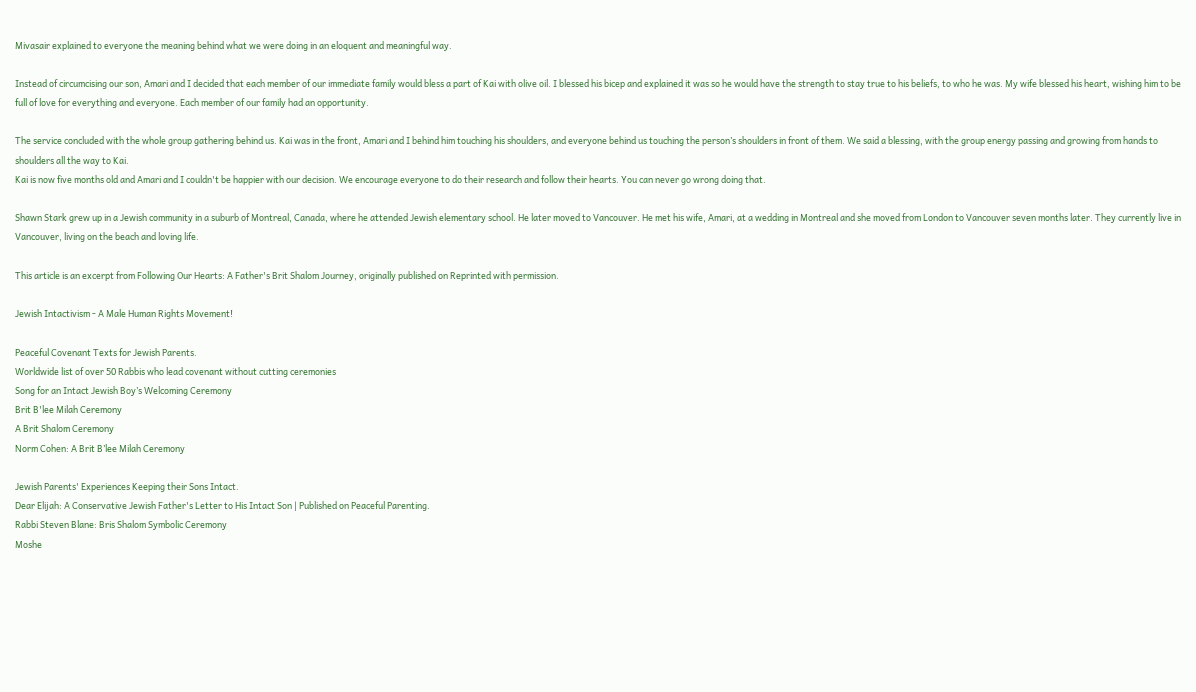Mivasair explained to everyone the meaning behind what we were doing in an eloquent and meaningful way.

Instead of circumcising our son, Amari and I decided that each member of our immediate family would bless a part of Kai with olive oil. I blessed his bicep and explained it was so he would have the strength to stay true to his beliefs, to who he was. My wife blessed his heart, wishing him to be full of love for everything and everyone. Each member of our family had an opportunity.

The service concluded with the whole group gathering behind us. Kai was in the front, Amari and I behind him touching his shoulders, and everyone behind us touching the person’s shoulders in front of them. We said a blessing, with the group energy passing and growing from hands to shoulders all the way to Kai.
Kai is now five months old and Amari and I couldn't be happier with our decision. We encourage everyone to do their research and follow their hearts. You can never go wrong doing that.

Shawn Stark grew up in a Jewish community in a suburb of Montreal, Canada, where he attended Jewish elementary school. He later moved to Vancouver. He met his wife, Amari, at a wedding in Montreal and she moved from London to Vancouver seven months later. They currently live in Vancouver, living on the beach and loving life.

This article is an excerpt from Following Our Hearts: A Father's Brit Shalom Journey, originally published on Reprinted with permission.

Jewish Intactivism - A Male Human Rights Movement!

Peaceful Covenant Texts for Jewish Parents.
Worldwide list of over 50 Rabbis who lead covenant without cutting ceremonies
Song for an Intact Jewish Boy’s Welcoming Ceremony
Brit B'lee Milah Ceremony
A Brit Shalom Ceremony
Norm Cohen: A Brit B’lee Milah Ceremony

Jewish Parents' Experiences Keeping their Sons Intact.
Dear Elijah: A Conservative Jewish Father's Letter to His Intact Son | Published on Peaceful Parenting.
Rabbi Steven Blane: Bris Shalom Symbolic Ceremony
Moshe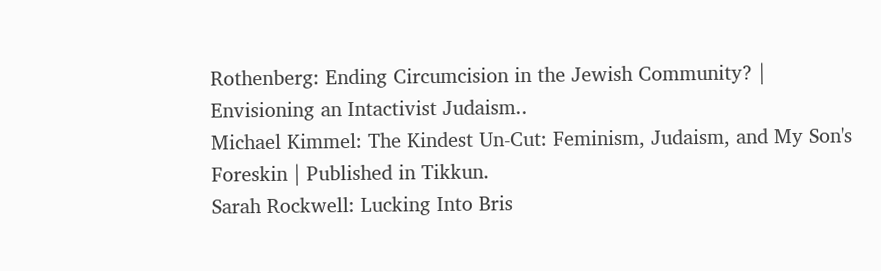Rothenberg: Ending Circumcision in the Jewish Community? | Envisioning an Intactivist Judaism..
Michael Kimmel: The Kindest Un-Cut: Feminism, Judaism, and My Son's Foreskin | Published in Tikkun.
Sarah Rockwell: Lucking Into Bris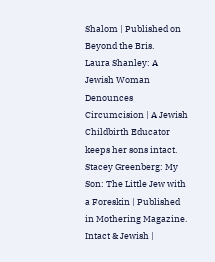Shalom | Published on Beyond the Bris.
Laura Shanley: A Jewish Woman Denounces Circumcision | A Jewish Childbirth Educator keeps her sons intact.
Stacey Greenberg: My Son: The Little Jew with a Foreskin | Published in Mothering Magazine.
Intact & Jewish |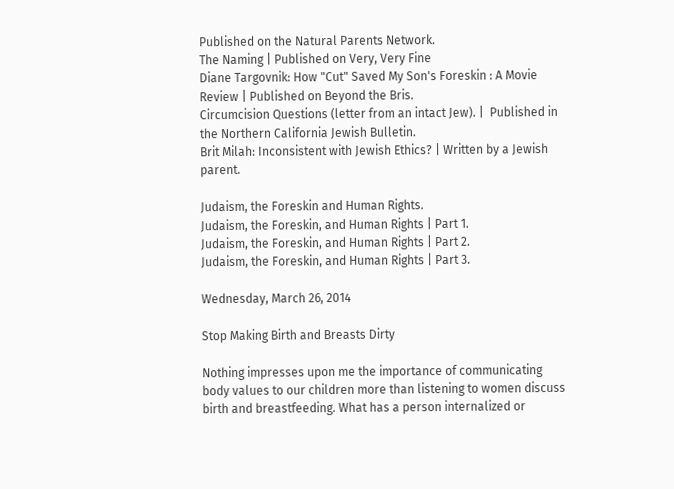Published on the Natural Parents Network.
The Naming | Published on Very, Very Fine
Diane Targovnik: How "Cut" Saved My Son's Foreskin : A Movie Review | Published on Beyond the Bris.
Circumcision Questions (letter from an intact Jew). |  Published in the Northern California Jewish Bulletin.
Brit Milah: Inconsistent with Jewish Ethics? | Written by a Jewish parent.

Judaism, the Foreskin and Human Rights.
Judaism, the Foreskin, and Human Rights | Part 1.
Judaism, the Foreskin, and Human Rights | Part 2.
Judaism, the Foreskin, and Human Rights | Part 3.

Wednesday, March 26, 2014

Stop Making Birth and Breasts Dirty

Nothing impresses upon me the importance of communicating body values to our children more than listening to women discuss birth and breastfeeding. What has a person internalized or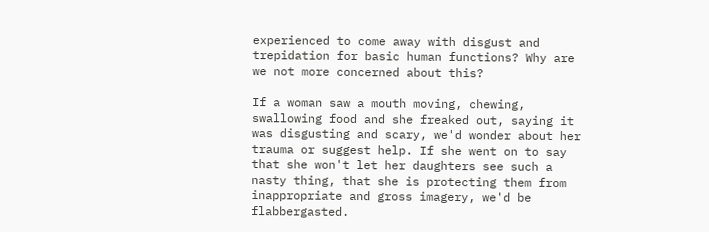experienced to come away with disgust and trepidation for basic human functions? Why are we not more concerned about this?

If a woman saw a mouth moving, chewing, swallowing food and she freaked out, saying it was disgusting and scary, we'd wonder about her trauma or suggest help. If she went on to say that she won't let her daughters see such a nasty thing, that she is protecting them from inappropriate and gross imagery, we'd be flabbergasted.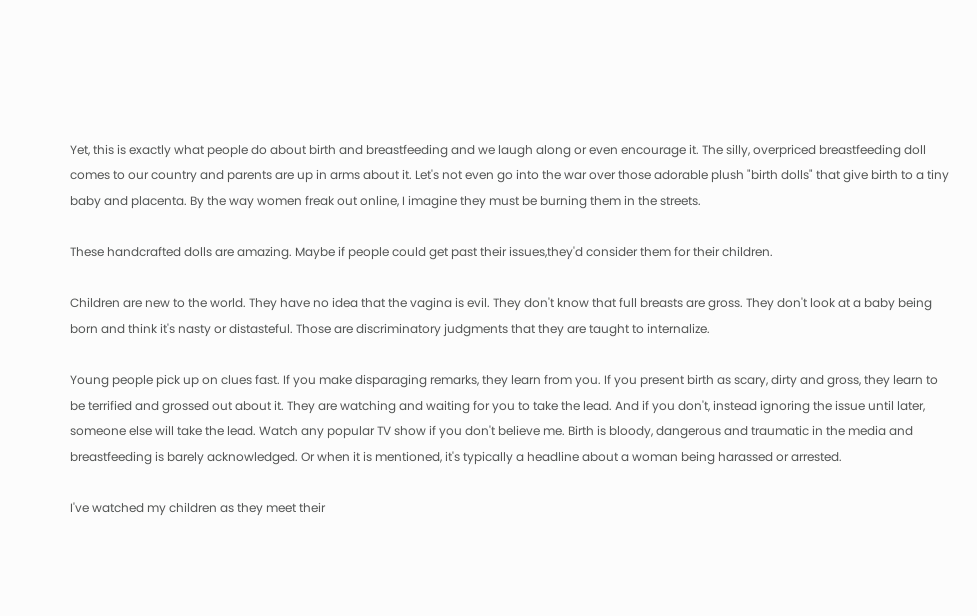Yet, this is exactly what people do about birth and breastfeeding and we laugh along or even encourage it. The silly, overpriced breastfeeding doll comes to our country and parents are up in arms about it. Let's not even go into the war over those adorable plush "birth dolls" that give birth to a tiny baby and placenta. By the way women freak out online, I imagine they must be burning them in the streets.

These handcrafted dolls are amazing. Maybe if people could get past their issues,they'd consider them for their children.

Children are new to the world. They have no idea that the vagina is evil. They don't know that full breasts are gross. They don't look at a baby being born and think it's nasty or distasteful. Those are discriminatory judgments that they are taught to internalize.

Young people pick up on clues fast. If you make disparaging remarks, they learn from you. If you present birth as scary, dirty and gross, they learn to be terrified and grossed out about it. They are watching and waiting for you to take the lead. And if you don't, instead ignoring the issue until later, someone else will take the lead. Watch any popular TV show if you don't believe me. Birth is bloody, dangerous and traumatic in the media and breastfeeding is barely acknowledged. Or when it is mentioned, it's typically a headline about a woman being harassed or arrested.

I've watched my children as they meet their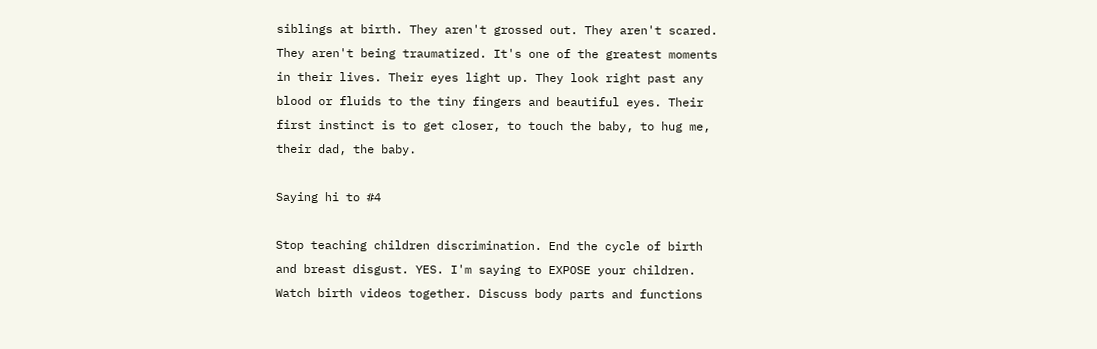siblings at birth. They aren't grossed out. They aren't scared. They aren't being traumatized. It's one of the greatest moments in their lives. Their eyes light up. They look right past any blood or fluids to the tiny fingers and beautiful eyes. Their first instinct is to get closer, to touch the baby, to hug me, their dad, the baby.

Saying hi to #4

Stop teaching children discrimination. End the cycle of birth and breast disgust. YES. I'm saying to EXPOSE your children. Watch birth videos together. Discuss body parts and functions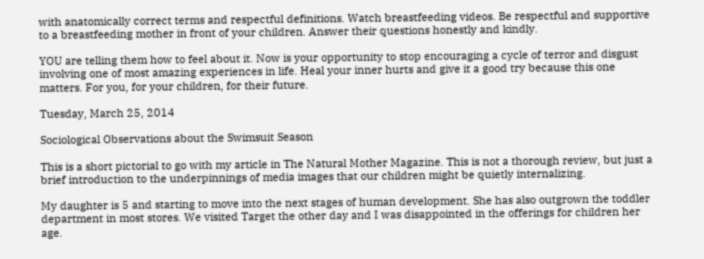with anatomically correct terms and respectful definitions. Watch breastfeeding videos. Be respectful and supportive to a breastfeeding mother in front of your children. Answer their questions honestly and kindly.

YOU are telling them how to feel about it. Now is your opportunity to stop encouraging a cycle of terror and disgust involving one of most amazing experiences in life. Heal your inner hurts and give it a good try because this one matters. For you, for your children, for their future.

Tuesday, March 25, 2014

Sociological Observations about the Swimsuit Season

This is a short pictorial to go with my article in The Natural Mother Magazine. This is not a thorough review, but just a brief introduction to the underpinnings of media images that our children might be quietly internalizing.

My daughter is 5 and starting to move into the next stages of human development. She has also outgrown the toddler department in most stores. We visited Target the other day and I was disappointed in the offerings for children her age.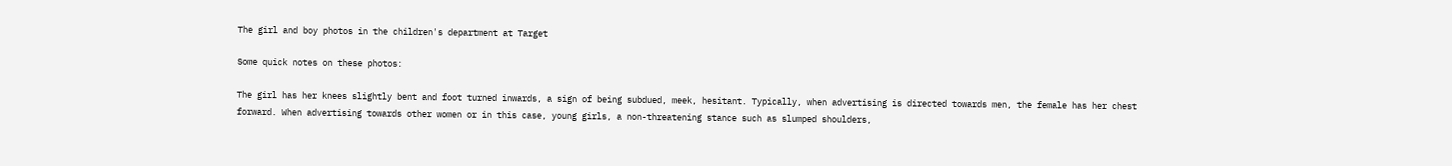The girl and boy photos in the children's department at Target

Some quick notes on these photos:

The girl has her knees slightly bent and foot turned inwards, a sign of being subdued, meek, hesitant. Typically, when advertising is directed towards men, the female has her chest forward. When advertising towards other women or in this case, young girls, a non-threatening stance such as slumped shoulders,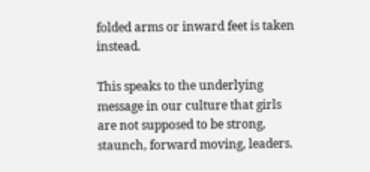folded arms or inward feet is taken instead.

This speaks to the underlying message in our culture that girls are not supposed to be strong, staunch, forward moving, leaders.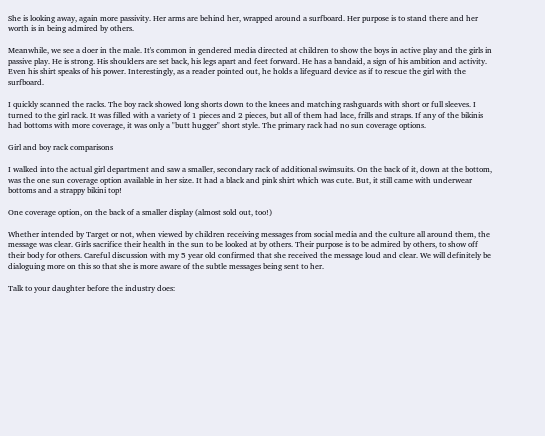She is looking away, again more passivity. Her arms are behind her, wrapped around a surfboard. Her purpose is to stand there and her worth is in being admired by others.

Meanwhile, we see a doer in the male. It's common in gendered media directed at children to show the boys in active play and the girls in passive play. He is strong. His shoulders are set back, his legs apart and feet forward. He has a bandaid, a sign of his ambition and activity. Even his shirt speaks of his power. Interestingly, as a reader pointed out, he holds a lifeguard device as if to rescue the girl with the surfboard.

I quickly scanned the racks. The boy rack showed long shorts down to the knees and matching rashguards with short or full sleeves. I turned to the girl rack. It was filled with a variety of 1 pieces and 2 pieces, but all of them had lace, frills and straps. If any of the bikinis had bottoms with more coverage, it was only a "butt hugger" short style. The primary rack had no sun coverage options.

Girl and boy rack comparisons

I walked into the actual girl department and saw a smaller, secondary rack of additional swimsuits. On the back of it, down at the bottom, was the one sun coverage option available in her size. It had a black and pink shirt which was cute. But, it still came with underwear bottoms and a strappy bikini top!

One coverage option, on the back of a smaller display (almost sold out, too!)

Whether intended by Target or not, when viewed by children receiving messages from social media and the culture all around them, the message was clear. Girls sacrifice their health in the sun to be looked at by others. Their purpose is to be admired by others, to show off their body for others. Careful discussion with my 5 year old confirmed that she received the message loud and clear. We will definitely be dialoguing more on this so that she is more aware of the subtle messages being sent to her.

Talk to your daughter before the industry does: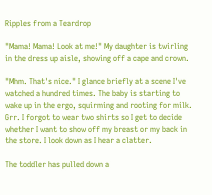Ripples from a Teardrop

"Mama! Mama! Look at me!" My daughter is twirling in the dress up aisle, showing off a cape and crown.

"Mhm. That's nice." I glance briefly at a scene I've watched a hundred times. The baby is starting to wake up in the ergo, squirming and rooting for milk. Grr. I forgot to wear two shirts so I get to decide whether I want to show off my breast or my back in the store. I look down as I hear a clatter.

The toddler has pulled down a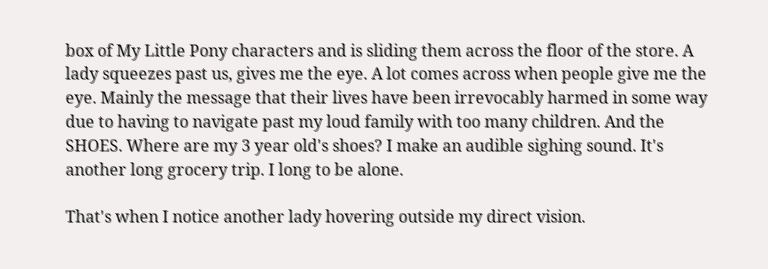box of My Little Pony characters and is sliding them across the floor of the store. A lady squeezes past us, gives me the eye. A lot comes across when people give me the eye. Mainly the message that their lives have been irrevocably harmed in some way due to having to navigate past my loud family with too many children. And the SHOES. Where are my 3 year old's shoes? I make an audible sighing sound. It's another long grocery trip. I long to be alone.

That's when I notice another lady hovering outside my direct vision.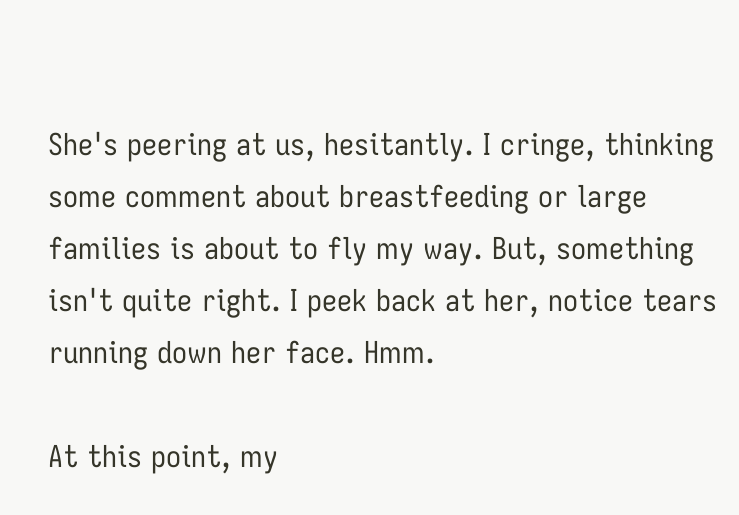She's peering at us, hesitantly. I cringe, thinking some comment about breastfeeding or large families is about to fly my way. But, something isn't quite right. I peek back at her, notice tears running down her face. Hmm.

At this point, my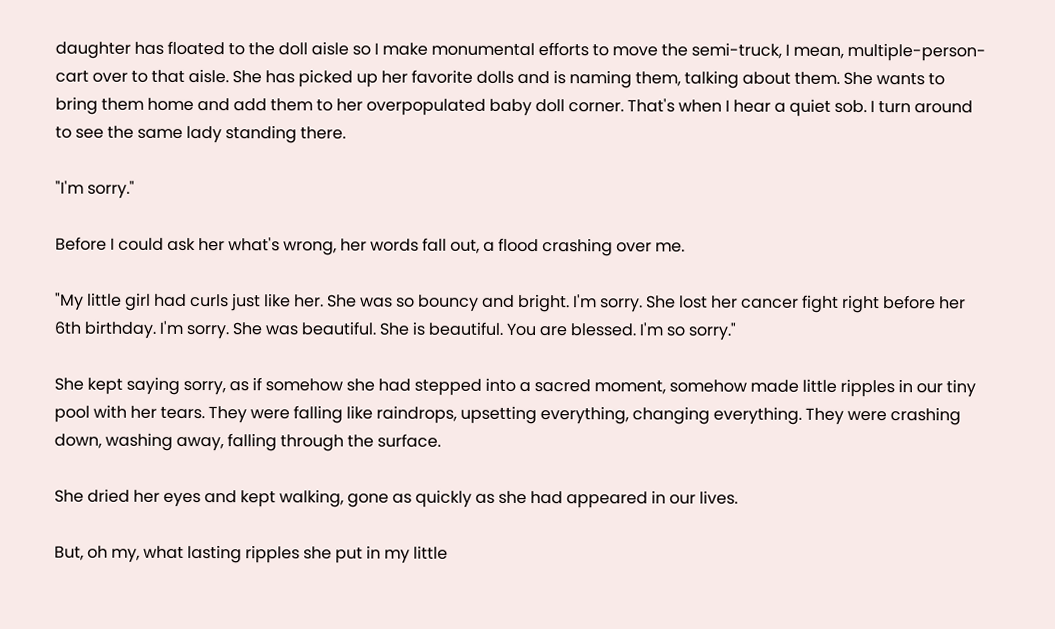daughter has floated to the doll aisle so I make monumental efforts to move the semi-truck, I mean, multiple-person-cart over to that aisle. She has picked up her favorite dolls and is naming them, talking about them. She wants to bring them home and add them to her overpopulated baby doll corner. That's when I hear a quiet sob. I turn around to see the same lady standing there.

"I'm sorry."

Before I could ask her what's wrong, her words fall out, a flood crashing over me.

"My little girl had curls just like her. She was so bouncy and bright. I'm sorry. She lost her cancer fight right before her 6th birthday. I'm sorry. She was beautiful. She is beautiful. You are blessed. I'm so sorry."

She kept saying sorry, as if somehow she had stepped into a sacred moment, somehow made little ripples in our tiny pool with her tears. They were falling like raindrops, upsetting everything, changing everything. They were crashing down, washing away, falling through the surface.

She dried her eyes and kept walking, gone as quickly as she had appeared in our lives.

But, oh my, what lasting ripples she put in my little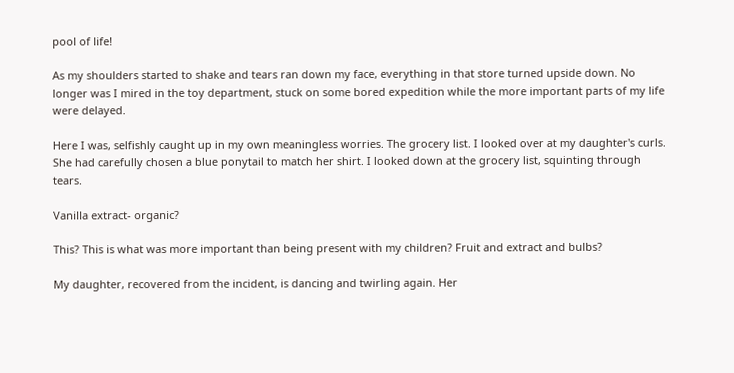pool of life!

As my shoulders started to shake and tears ran down my face, everything in that store turned upside down. No longer was I mired in the toy department, stuck on some bored expedition while the more important parts of my life were delayed.

Here I was, selfishly caught up in my own meaningless worries. The grocery list. I looked over at my daughter's curls. She had carefully chosen a blue ponytail to match her shirt. I looked down at the grocery list, squinting through tears.

Vanilla extract- organic?

This? This is what was more important than being present with my children? Fruit and extract and bulbs?

My daughter, recovered from the incident, is dancing and twirling again. Her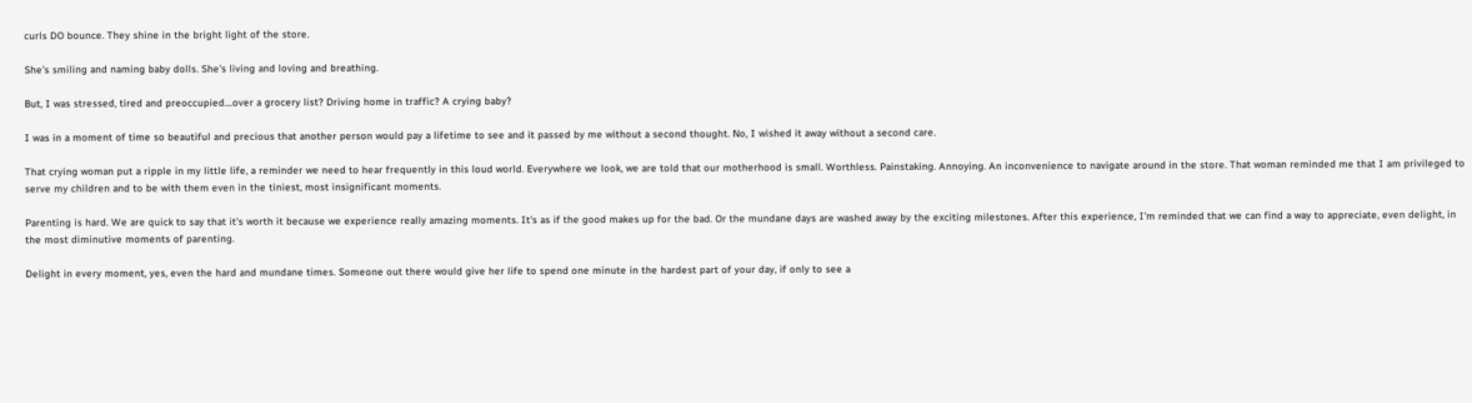curls DO bounce. They shine in the bright light of the store.

She's smiling and naming baby dolls. She's living and loving and breathing.

But, I was stressed, tired and preoccupied....over a grocery list? Driving home in traffic? A crying baby?

I was in a moment of time so beautiful and precious that another person would pay a lifetime to see and it passed by me without a second thought. No, I wished it away without a second care.

That crying woman put a ripple in my little life, a reminder we need to hear frequently in this loud world. Everywhere we look, we are told that our motherhood is small. Worthless. Painstaking. Annoying. An inconvenience to navigate around in the store. That woman reminded me that I am privileged to serve my children and to be with them even in the tiniest, most insignificant moments.

Parenting is hard. We are quick to say that it's worth it because we experience really amazing moments. It's as if the good makes up for the bad. Or the mundane days are washed away by the exciting milestones. After this experience, I'm reminded that we can find a way to appreciate, even delight, in the most diminutive moments of parenting.

Delight in every moment, yes, even the hard and mundane times. Someone out there would give her life to spend one minute in the hardest part of your day, if only to see a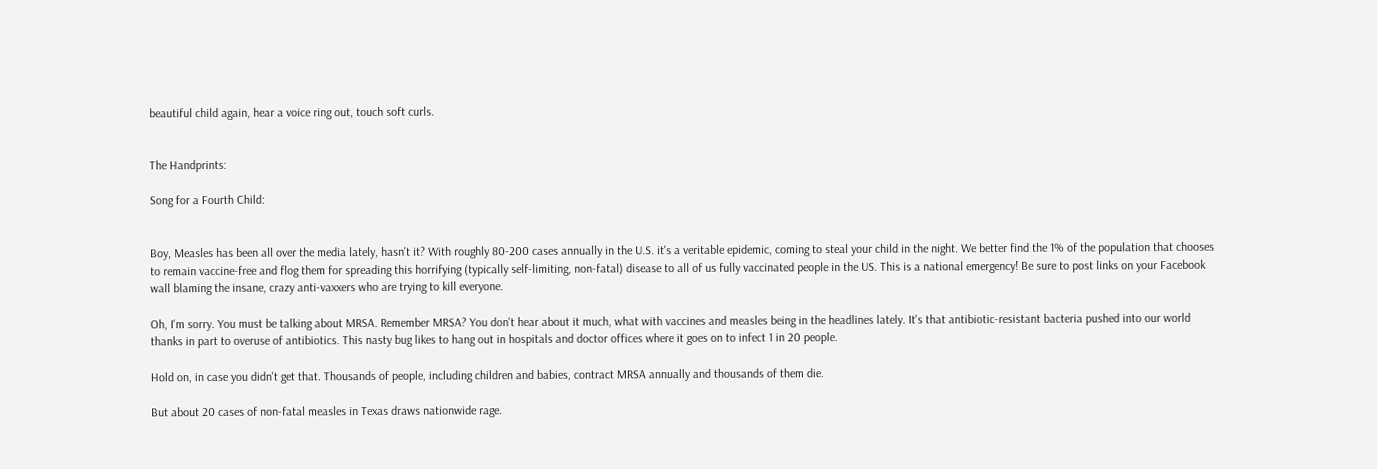beautiful child again, hear a voice ring out, touch soft curls.


The Handprints:

Song for a Fourth Child:


Boy, Measles has been all over the media lately, hasn't it? With roughly 80-200 cases annually in the U.S. it's a veritable epidemic, coming to steal your child in the night. We better find the 1% of the population that chooses to remain vaccine-free and flog them for spreading this horrifying (typically self-limiting, non-fatal) disease to all of us fully vaccinated people in the US. This is a national emergency! Be sure to post links on your Facebook wall blaming the insane, crazy anti-vaxxers who are trying to kill everyone.

Oh, I'm sorry. You must be talking about MRSA. Remember MRSA? You don't hear about it much, what with vaccines and measles being in the headlines lately. It's that antibiotic-resistant bacteria pushed into our world thanks in part to overuse of antibiotics. This nasty bug likes to hang out in hospitals and doctor offices where it goes on to infect 1 in 20 people.

Hold on, in case you didn't get that. Thousands of people, including children and babies, contract MRSA annually and thousands of them die.

But about 20 cases of non-fatal measles in Texas draws nationwide rage.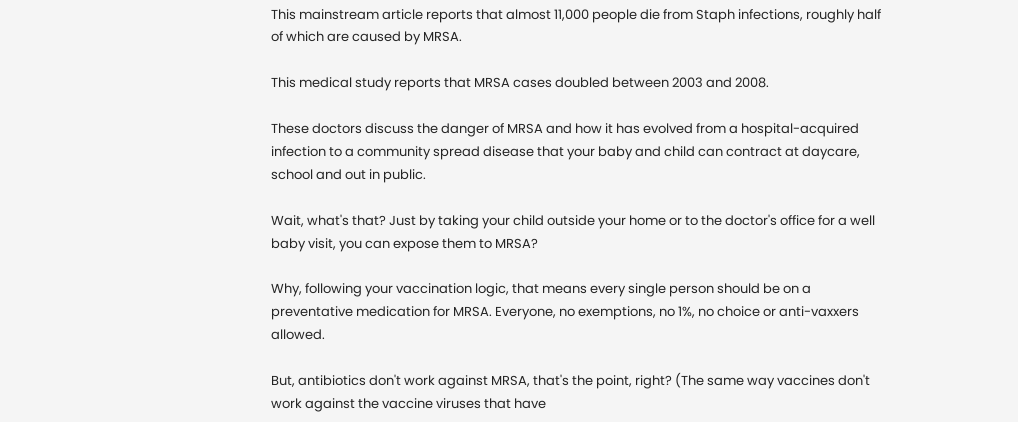This mainstream article reports that almost 11,000 people die from Staph infections, roughly half of which are caused by MRSA.

This medical study reports that MRSA cases doubled between 2003 and 2008.

These doctors discuss the danger of MRSA and how it has evolved from a hospital-acquired infection to a community spread disease that your baby and child can contract at daycare, school and out in public.

Wait, what's that? Just by taking your child outside your home or to the doctor's office for a well baby visit, you can expose them to MRSA?

Why, following your vaccination logic, that means every single person should be on a preventative medication for MRSA. Everyone, no exemptions, no 1%, no choice or anti-vaxxers allowed.

But, antibiotics don't work against MRSA, that's the point, right? (The same way vaccines don't work against the vaccine viruses that have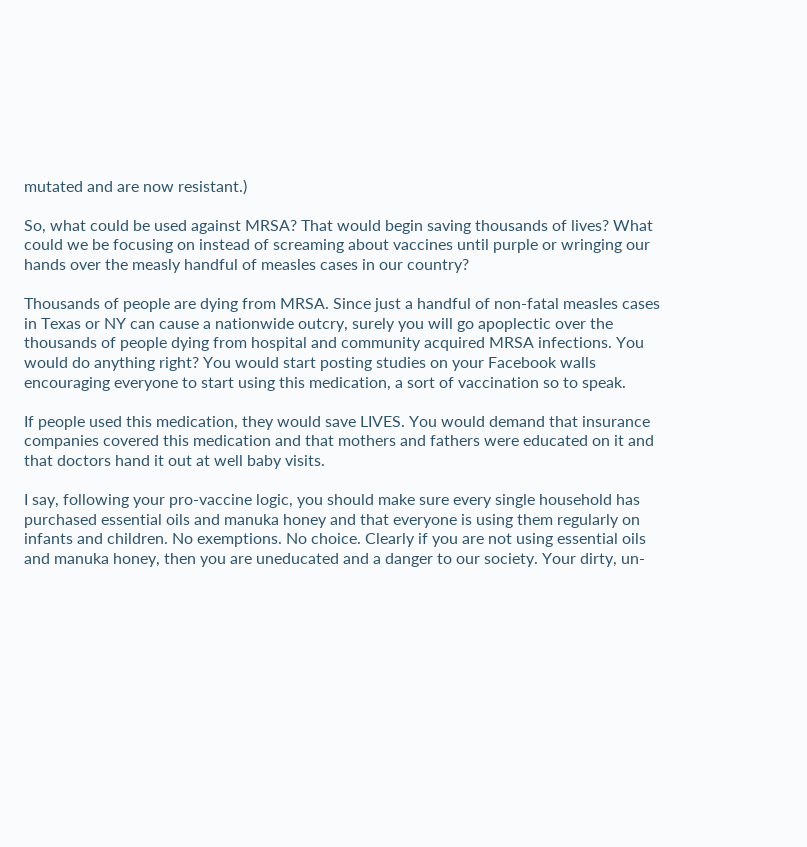mutated and are now resistant.)

So, what could be used against MRSA? That would begin saving thousands of lives? What could we be focusing on instead of screaming about vaccines until purple or wringing our hands over the measly handful of measles cases in our country?

Thousands of people are dying from MRSA. Since just a handful of non-fatal measles cases in Texas or NY can cause a nationwide outcry, surely you will go apoplectic over the thousands of people dying from hospital and community acquired MRSA infections. You would do anything right? You would start posting studies on your Facebook walls encouraging everyone to start using this medication, a sort of vaccination so to speak.

If people used this medication, they would save LIVES. You would demand that insurance companies covered this medication and that mothers and fathers were educated on it and that doctors hand it out at well baby visits.

I say, following your pro-vaccine logic, you should make sure every single household has purchased essential oils and manuka honey and that everyone is using them regularly on infants and children. No exemptions. No choice. Clearly if you are not using essential oils and manuka honey, then you are uneducated and a danger to our society. Your dirty, un-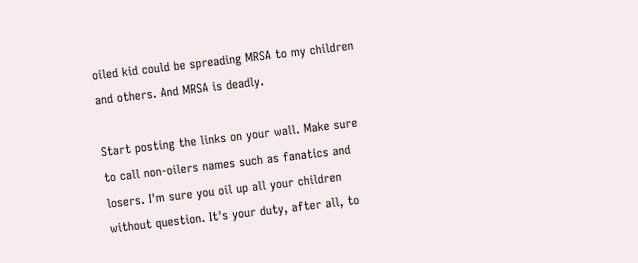oiled kid could be spreading MRSA to my children and others. And MRSA is deadly.

Start posting the links on your wall. Make sure to call non-oilers names such as fanatics and losers. I'm sure you oil up all your children without question. It's your duty, after all, to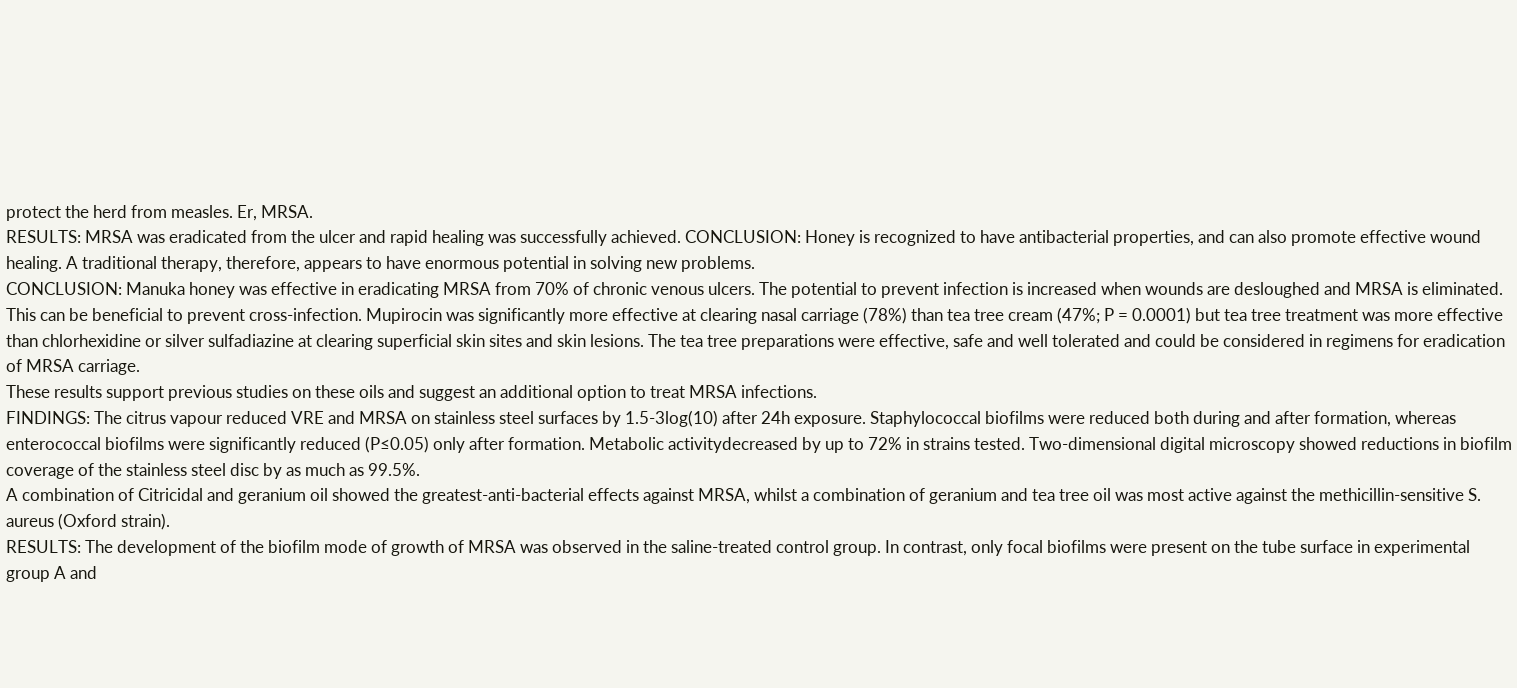protect the herd from measles. Er, MRSA.
RESULTS: MRSA was eradicated from the ulcer and rapid healing was successfully achieved. CONCLUSION: Honey is recognized to have antibacterial properties, and can also promote effective wound healing. A traditional therapy, therefore, appears to have enormous potential in solving new problems.
CONCLUSION: Manuka honey was effective in eradicating MRSA from 70% of chronic venous ulcers. The potential to prevent infection is increased when wounds are desloughed and MRSA is eliminated. This can be beneficial to prevent cross-infection. Mupirocin was significantly more effective at clearing nasal carriage (78%) than tea tree cream (47%; P = 0.0001) but tea tree treatment was more effective than chlorhexidine or silver sulfadiazine at clearing superficial skin sites and skin lesions. The tea tree preparations were effective, safe and well tolerated and could be considered in regimens for eradication of MRSA carriage.
These results support previous studies on these oils and suggest an additional option to treat MRSA infections.
FINDINGS: The citrus vapour reduced VRE and MRSA on stainless steel surfaces by 1.5-3log(10) after 24h exposure. Staphylococcal biofilms were reduced both during and after formation, whereas enterococcal biofilms were significantly reduced (P≤0.05) only after formation. Metabolic activitydecreased by up to 72% in strains tested. Two-dimensional digital microscopy showed reductions in biofilm coverage of the stainless steel disc by as much as 99.5%.
A combination of Citricidal and geranium oil showed the greatest-anti-bacterial effects against MRSA, whilst a combination of geranium and tea tree oil was most active against the methicillin-sensitive S. aureus (Oxford strain).
RESULTS: The development of the biofilm mode of growth of MRSA was observed in the saline-treated control group. In contrast, only focal biofilms were present on the tube surface in experimental group A and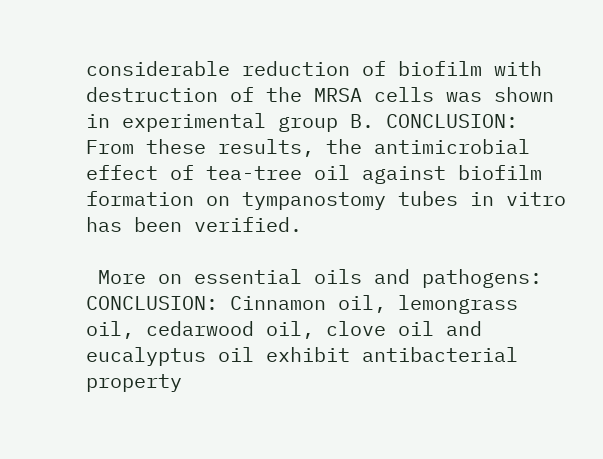considerable reduction of biofilm with destruction of the MRSA cells was shown in experimental group B. CONCLUSION: From these results, the antimicrobial effect of tea-tree oil against biofilm formation on tympanostomy tubes in vitro has been verified.

 More on essential oils and pathogens:
CONCLUSION: Cinnamon oil, lemongrass oil, cedarwood oil, clove oil and eucalyptus oil exhibit antibacterial property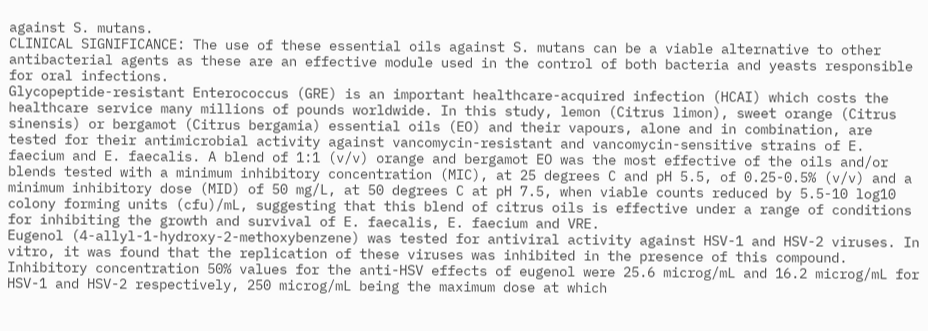against S. mutans.
CLINICAL SIGNIFICANCE: The use of these essential oils against S. mutans can be a viable alternative to other antibacterial agents as these are an effective module used in the control of both bacteria and yeasts responsible for oral infections.
Glycopeptide-resistant Enterococcus (GRE) is an important healthcare-acquired infection (HCAI) which costs the healthcare service many millions of pounds worldwide. In this study, lemon (Citrus limon), sweet orange (Citrus sinensis) or bergamot (Citrus bergamia) essential oils (EO) and their vapours, alone and in combination, are tested for their antimicrobial activity against vancomycin-resistant and vancomycin-sensitive strains of E. faecium and E. faecalis. A blend of 1:1 (v/v) orange and bergamot EO was the most effective of the oils and/or blends tested with a minimum inhibitory concentration (MIC), at 25 degrees C and pH 5.5, of 0.25-0.5% (v/v) and a minimum inhibitory dose (MID) of 50 mg/L, at 50 degrees C at pH 7.5, when viable counts reduced by 5.5-10 log10 colony forming units (cfu)/mL, suggesting that this blend of citrus oils is effective under a range of conditions for inhibiting the growth and survival of E. faecalis, E. faecium and VRE.
Eugenol (4-allyl-1-hydroxy-2-methoxybenzene) was tested for antiviral activity against HSV-1 and HSV-2 viruses. In vitro, it was found that the replication of these viruses was inhibited in the presence of this compound. Inhibitory concentration 50% values for the anti-HSV effects of eugenol were 25.6 microg/mL and 16.2 microg/mL for HSV-1 and HSV-2 respectively, 250 microg/mL being the maximum dose at which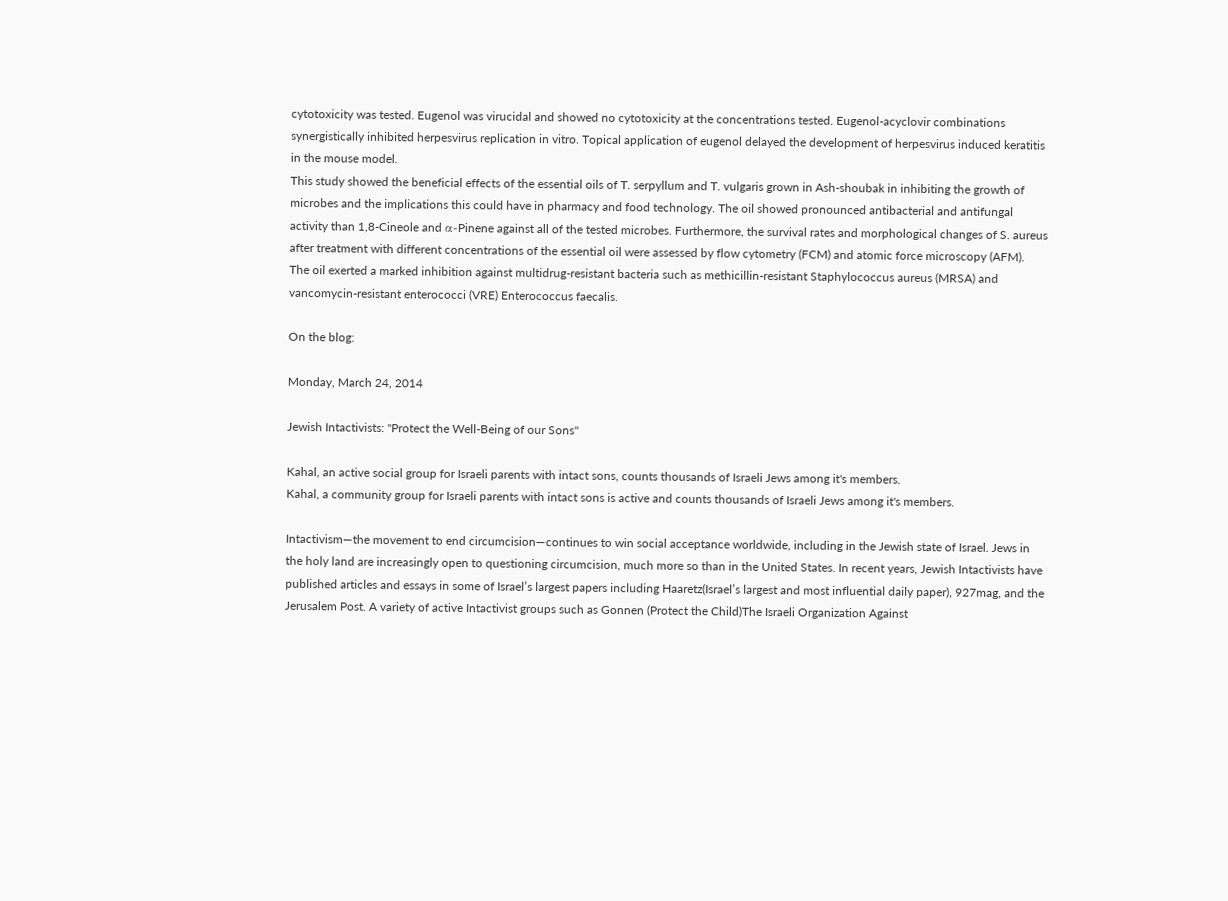cytotoxicity was tested. Eugenol was virucidal and showed no cytotoxicity at the concentrations tested. Eugenol-acyclovir combinations synergistically inhibited herpesvirus replication in vitro. Topical application of eugenol delayed the development of herpesvirus induced keratitis in the mouse model.
This study showed the beneficial effects of the essential oils of T. serpyllum and T. vulgaris grown in Ash-shoubak in inhibiting the growth of microbes and the implications this could have in pharmacy and food technology. The oil showed pronounced antibacterial and antifungal activity than 1,8-Cineole and α-Pinene against all of the tested microbes. Furthermore, the survival rates and morphological changes of S. aureus after treatment with different concentrations of the essential oil were assessed by flow cytometry (FCM) and atomic force microscopy (AFM).
The oil exerted a marked inhibition against multidrug-resistant bacteria such as methicillin-resistant Staphylococcus aureus (MRSA) and vancomycin-resistant enterococci (VRE) Enterococcus faecalis.

On the blog:

Monday, March 24, 2014

Jewish Intactivists: "Protect the Well-Being of our Sons"

Kahal, an active social group for Israeli parents with intact sons, counts thousands of Israeli Jews among it's members.
Kahal, a community group for Israeli parents with intact sons is active and counts thousands of Israeli Jews among it's members.

Intactivism—the movement to end circumcision—continues to win social acceptance worldwide, including in the Jewish state of Israel. Jews in the holy land are increasingly open to questioning circumcision, much more so than in the United States. In recent years, Jewish Intactivists have published articles and essays in some of Israel’s largest papers including Haaretz(Israel’s largest and most influential daily paper), 927mag, and the Jerusalem Post. A variety of active Intactivist groups such as Gonnen (Protect the Child)The Israeli Organization Against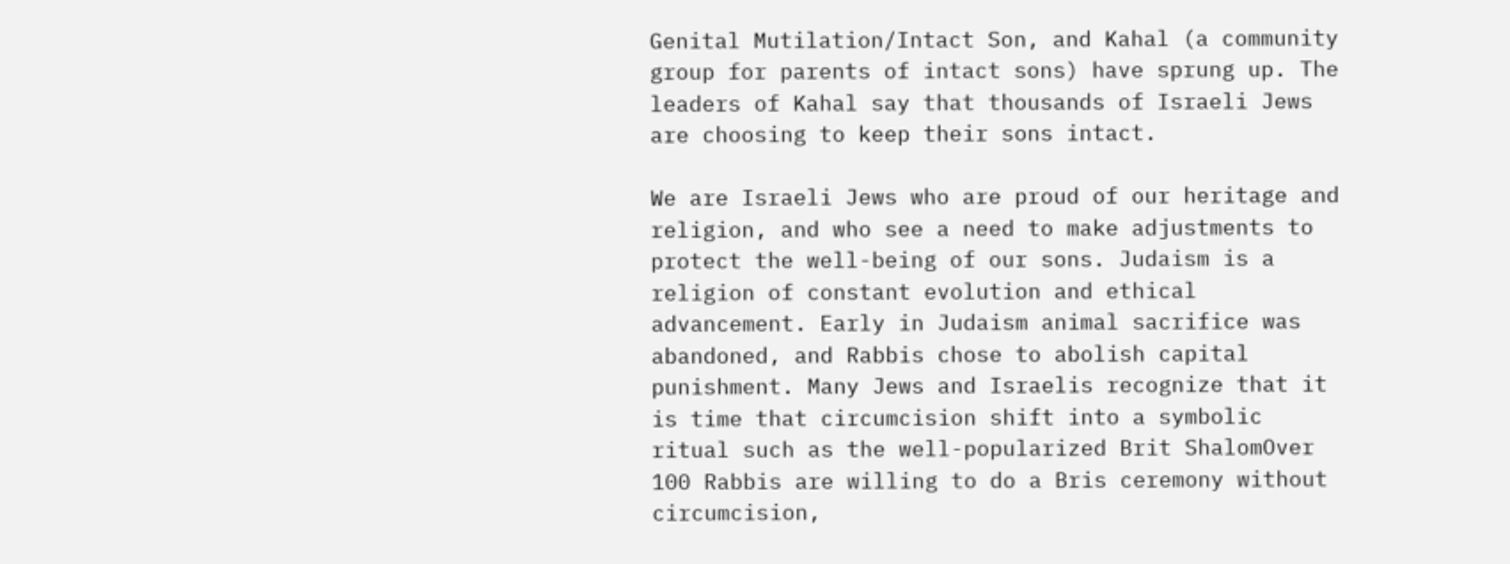Genital Mutilation/Intact Son, and Kahal (a community group for parents of intact sons) have sprung up. The leaders of Kahal say that thousands of Israeli Jews are choosing to keep their sons intact.

We are Israeli Jews who are proud of our heritage and religion, and who see a need to make adjustments to protect the well-being of our sons. Judaism is a religion of constant evolution and ethical advancement. Early in Judaism animal sacrifice was abandoned, and Rabbis chose to abolish capital punishment. Many Jews and Israelis recognize that it is time that circumcision shift into a symbolic ritual such as the well-popularized Brit ShalomOver 100 Rabbis are willing to do a Bris ceremony without circumcision,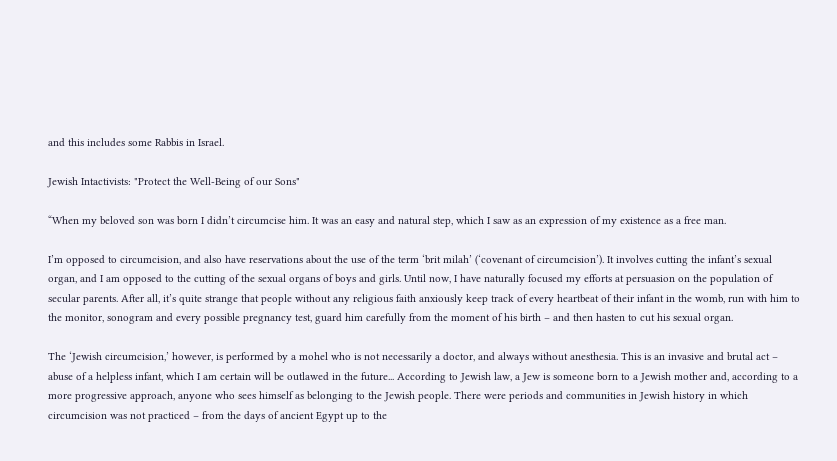and this includes some Rabbis in Israel.

Jewish Intactivists: "Protect the Well-Being of our Sons"

“When my beloved son was born I didn’t circumcise him. It was an easy and natural step, which I saw as an expression of my existence as a free man.

I’m opposed to circumcision, and also have reservations about the use of the term ‘brit milah’ (‘covenant of circumcision’). It involves cutting the infant’s sexual organ, and I am opposed to the cutting of the sexual organs of boys and girls. Until now, I have naturally focused my efforts at persuasion on the population of secular parents. After all, it’s quite strange that people without any religious faith anxiously keep track of every heartbeat of their infant in the womb, run with him to the monitor, sonogram and every possible pregnancy test, guard him carefully from the moment of his birth – and then hasten to cut his sexual organ.

The ‘Jewish circumcision,’ however, is performed by a mohel who is not necessarily a doctor, and always without anesthesia. This is an invasive and brutal act – abuse of a helpless infant, which I am certain will be outlawed in the future... According to Jewish law, a Jew is someone born to a Jewish mother and, according to a more progressive approach, anyone who sees himself as belonging to the Jewish people. There were periods and communities in Jewish history in which circumcision was not practiced – from the days of ancient Egypt up to the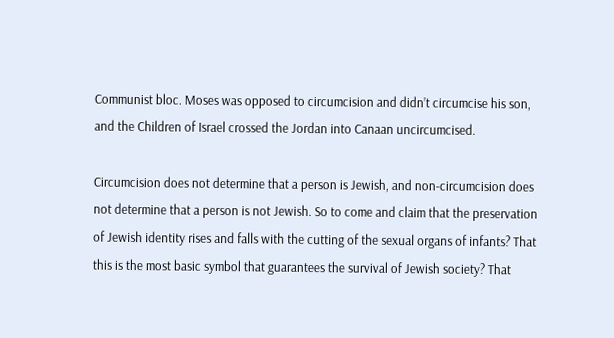Communist bloc. Moses was opposed to circumcision and didn’t circumcise his son, and the Children of Israel crossed the Jordan into Canaan uncircumcised.

Circumcision does not determine that a person is Jewish, and non-circumcision does not determine that a person is not Jewish. So to come and claim that the preservation of Jewish identity rises and falls with the cutting of the sexual organs of infants? That this is the most basic symbol that guarantees the survival of Jewish society? That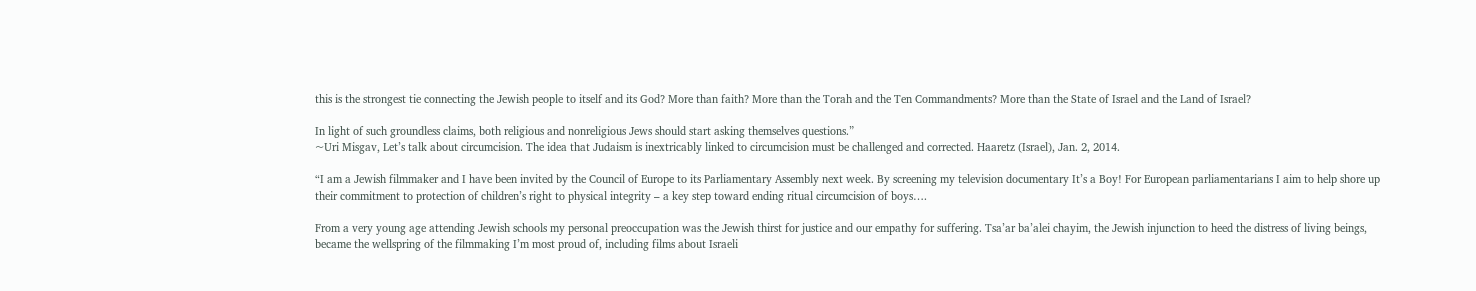this is the strongest tie connecting the Jewish people to itself and its God? More than faith? More than the Torah and the Ten Commandments? More than the State of Israel and the Land of Israel?

In light of such groundless claims, both religious and nonreligious Jews should start asking themselves questions.”
~Uri Misgav, Let’s talk about circumcision. The idea that Judaism is inextricably linked to circumcision must be challenged and corrected. Haaretz (Israel), Jan. 2, 2014.

“I am a Jewish filmmaker and I have been invited by the Council of Europe to its Parliamentary Assembly next week. By screening my television documentary It’s a Boy! For European parliamentarians I aim to help shore up their commitment to protection of children’s right to physical integrity – a key step toward ending ritual circumcision of boys….

From a very young age attending Jewish schools my personal preoccupation was the Jewish thirst for justice and our empathy for suffering. Tsa’ar ba’alei chayim, the Jewish injunction to heed the distress of living beings, became the wellspring of the filmmaking I’m most proud of, including films about Israeli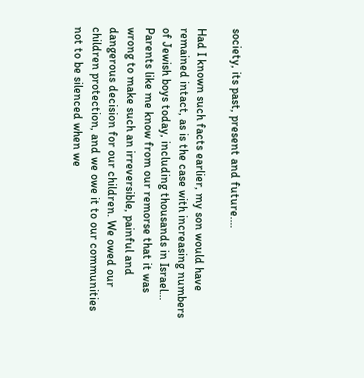society, its past, present and future.…

Had I known such facts earlier, my son would have remained intact, as is the case with increasing numbers of Jewish boys today, including thousands in Israel… Parents like me know from our remorse that it was wrong to make such an irreversible, painful and dangerous decision for our children. We owed our children protection, and we owe it to our communities not to be silenced when we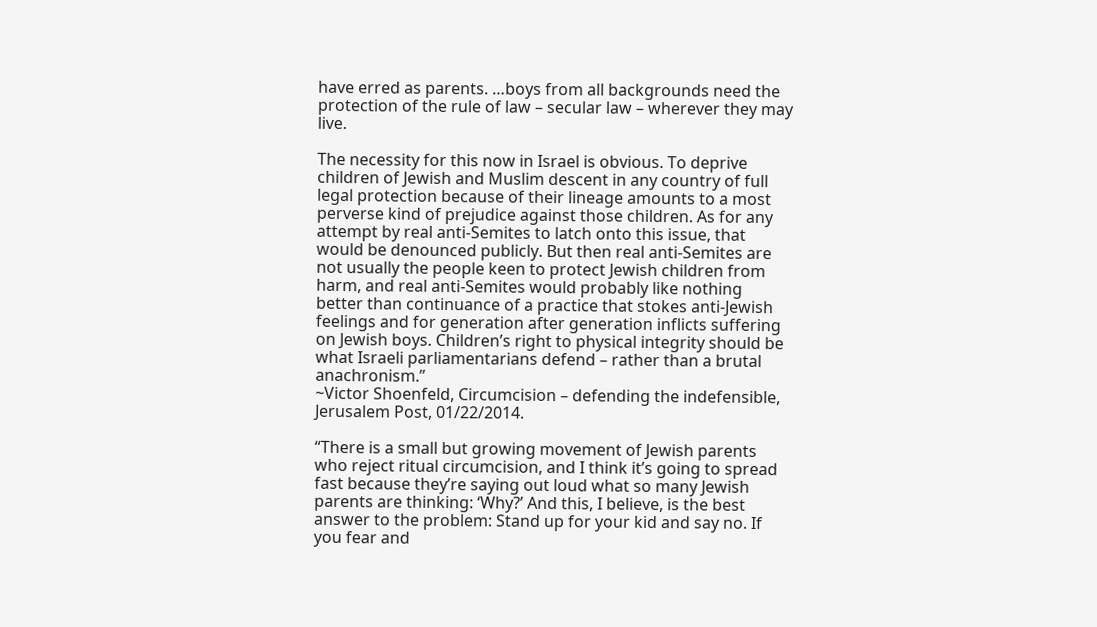have erred as parents. …boys from all backgrounds need the protection of the rule of law – secular law – wherever they may live.

The necessity for this now in Israel is obvious. To deprive children of Jewish and Muslim descent in any country of full legal protection because of their lineage amounts to a most perverse kind of prejudice against those children. As for any attempt by real anti-Semites to latch onto this issue, that would be denounced publicly. But then real anti-Semites are not usually the people keen to protect Jewish children from harm, and real anti-Semites would probably like nothing better than continuance of a practice that stokes anti-Jewish feelings and for generation after generation inflicts suffering on Jewish boys. Children’s right to physical integrity should be what Israeli parliamentarians defend – rather than a brutal anachronism.”
~Victor Shoenfeld, Circumcision – defending the indefensible, Jerusalem Post, 01/22/2014.

“There is a small but growing movement of Jewish parents who reject ritual circumcision, and I think it’s going to spread fast because they’re saying out loud what so many Jewish parents are thinking: ‘Why?’ And this, I believe, is the best answer to the problem: Stand up for your kid and say no. If you fear and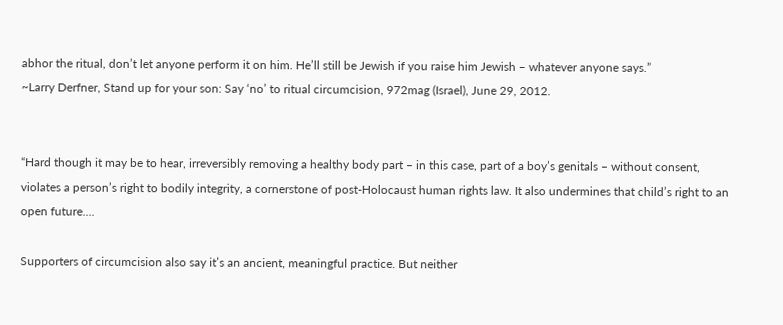abhor the ritual, don’t let anyone perform it on him. He’ll still be Jewish if you raise him Jewish – whatever anyone says.”
~Larry Derfner, Stand up for your son: Say ‘no’ to ritual circumcision, 972mag (Israel), June 29, 2012.


“Hard though it may be to hear, irreversibly removing a healthy body part – in this case, part of a boy’s genitals – without consent, violates a person’s right to bodily integrity, a cornerstone of post-Holocaust human rights law. It also undermines that child’s right to an open future....

Supporters of circumcision also say it’s an ancient, meaningful practice. But neither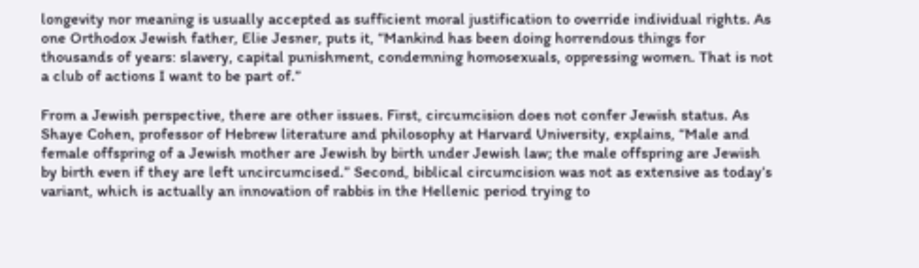longevity nor meaning is usually accepted as sufficient moral justification to override individual rights. As one Orthodox Jewish father, Elie Jesner, puts it, “Mankind has been doing horrendous things for thousands of years: slavery, capital punishment, condemning homosexuals, oppressing women. That is not a club of actions I want to be part of.”

From a Jewish perspective, there are other issues. First, circumcision does not confer Jewish status. As Shaye Cohen, professor of Hebrew literature and philosophy at Harvard University, explains, “Male and female offspring of a Jewish mother are Jewish by birth under Jewish law; the male offspring are Jewish by birth even if they are left uncircumcised.” Second, biblical circumcision was not as extensive as today’s variant, which is actually an innovation of rabbis in the Hellenic period trying to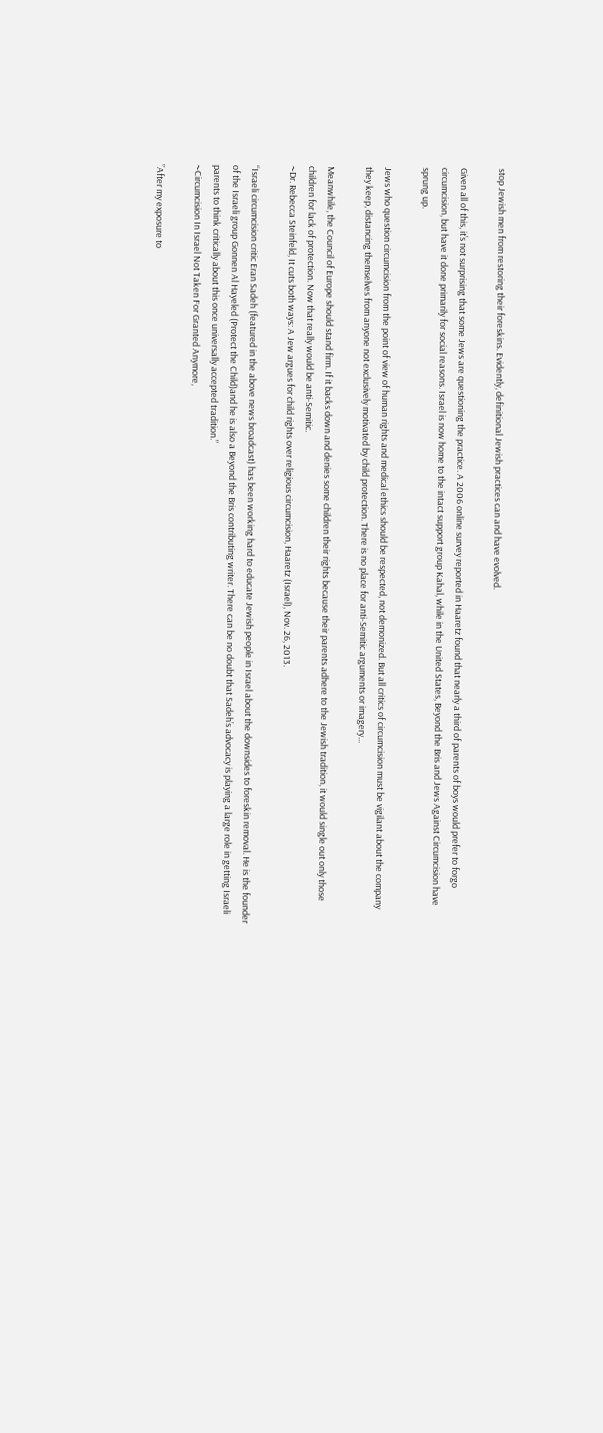stop Jewish men from restoring their foreskins. Evidently, definitional Jewish practices can and have evolved.

Given all of this, it’s not surprising that some Jews are questioning the practice. A 2006 online survey reported in Haaretz found that nearly a third of parents of boys would prefer to forgo circumcision, but have it done primarily for social reasons. Israel is now home to the intact support group Kahal, while in the United States, Beyond the Bris and Jews Against Circumcision have sprung up.

Jews who question circumcision from the point of view of human rights and medical ethics should be respected, not demonized. But all critics of circumcision must be vigilant about the company they keep, distancing themselves from anyone not exclusively motivated by child protection. There is no place for anti-Semitic arguments or imagery...

Meanwhile, the Council of Europe should stand firm. If it backs down and denies some children their rights because their parents adhere to the Jewish tradition, it would single out only those children for lack of protection. Now that really would be anti-Semitic.
~Dr. Rebecca Steinfeld, It cuts both ways: A Jew argues for child rights over religious circumcision, Haaretz (Israel), Nov. 26, 2013.

“Israeli circumcision critic Eran Sadeh (featured in the above news broadcast) has been working hard to educate Jewish people in Israel about the downsides to foreskin removal. He is the founder of the Israeli group Gonnen Al Hayeled (Protect the Child)and he is also a Beyond the Bris contributing writer. There can be no doubt that Sadeh’s advocacy is playing a large role in getting Israeli parents to think critically about this once universally accepted tradition.”
~Circumcision In Israel Not Taken For Granted Anymore,

”After my exposure to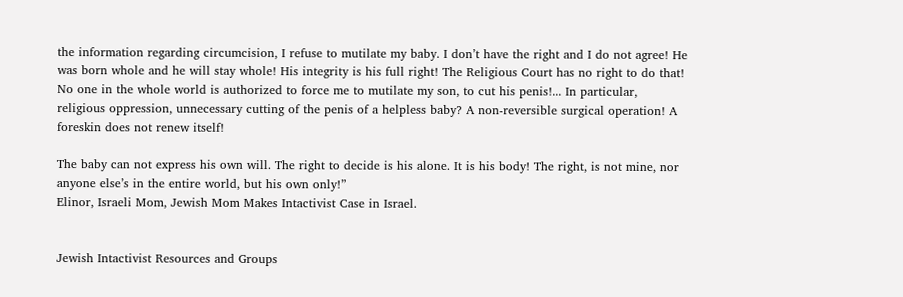the information regarding circumcision, I refuse to mutilate my baby. I don’t have the right and I do not agree! He was born whole and he will stay whole! His integrity is his full right! The Religious Court has no right to do that! No one in the whole world is authorized to force me to mutilate my son, to cut his penis!... In particular, religious oppression, unnecessary cutting of the penis of a helpless baby? A non-reversible surgical operation! A foreskin does not renew itself!

The baby can not express his own will. The right to decide is his alone. It is his body! The right, is not mine, nor anyone else’s in the entire world, but his own only!”
Elinor, Israeli Mom, Jewish Mom Makes Intactivist Case in Israel.


Jewish Intactivist Resources and Groups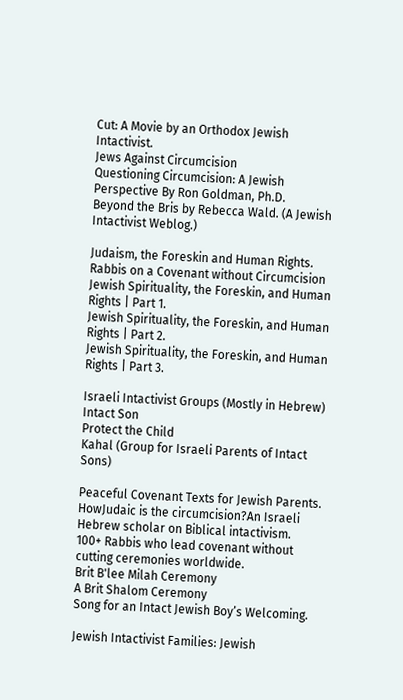Cut: A Movie by an Orthodox Jewish Intactivist.
Jews Against Circumcision
Questioning Circumcision: A Jewish Perspective By Ron Goldman, Ph.D.
Beyond the Bris by Rebecca Wald. (A Jewish Intactivist Weblog.)

Judaism, the Foreskin and Human Rights.
Rabbis on a Covenant without Circumcision
Jewish Spirituality, the Foreskin, and Human Rights | Part 1.
Jewish Spirituality, the Foreskin, and Human Rights | Part 2.
Jewish Spirituality, the Foreskin, and Human Rights | Part 3.

Israeli Intactivist Groups (Mostly in Hebrew)
Intact Son
Protect the Child
Kahal (Group for Israeli Parents of Intact Sons)

Peaceful Covenant Texts for Jewish Parents.
HowJudaic is the circumcision?An Israeli Hebrew scholar on Biblical intactivism.
100+ Rabbis who lead covenant without cutting ceremonies worldwide.
Brit B'lee Milah Ceremony
A Brit Shalom Ceremony
Song for an Intact Jewish Boy’s Welcoming.

Jewish Intactivist Families: Jewish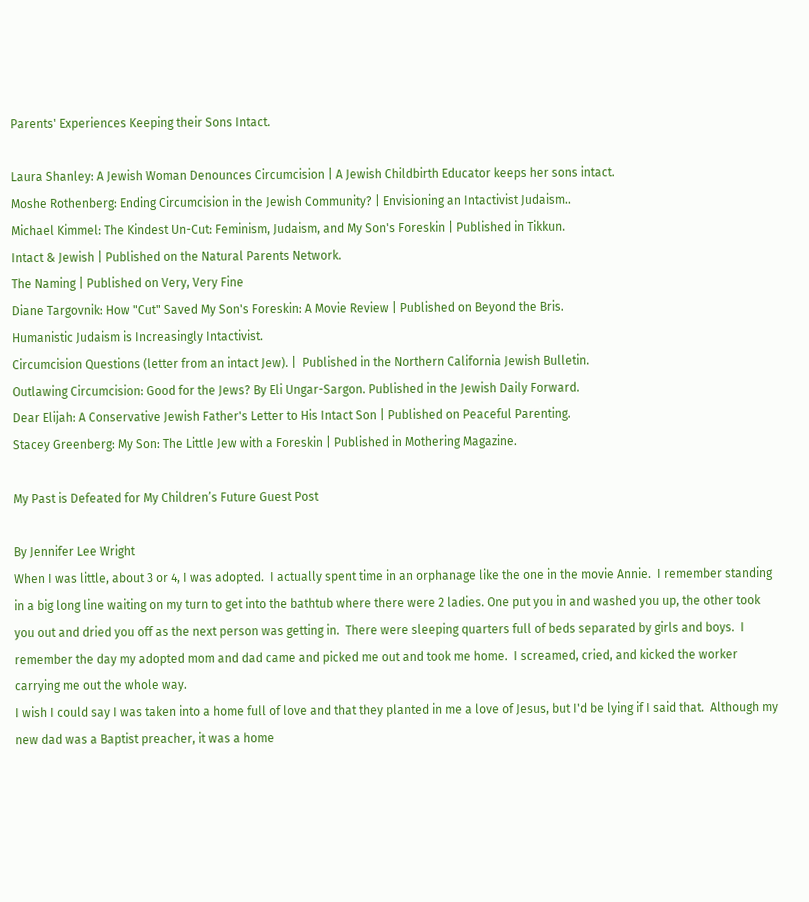Parents' Experiences Keeping their Sons Intact.

Laura Shanley: A Jewish Woman Denounces Circumcision | A Jewish Childbirth Educator keeps her sons intact.
Moshe Rothenberg: Ending Circumcision in the Jewish Community? | Envisioning an Intactivist Judaism..
Michael Kimmel: The Kindest Un-Cut: Feminism, Judaism, and My Son's Foreskin | Published in Tikkun.
Intact & Jewish | Published on the Natural Parents Network.
The Naming | Published on Very, Very Fine
Diane Targovnik: How "Cut" Saved My Son's Foreskin: A Movie Review | Published on Beyond the Bris.
Humanistic Judaism is Increasingly Intactivist.
Circumcision Questions (letter from an intact Jew). |  Published in the Northern California Jewish Bulletin.
Outlawing Circumcision: Good for the Jews? By Eli Ungar-Sargon. Published in the Jewish Daily Forward.
Dear Elijah: A Conservative Jewish Father's Letter to His Intact Son | Published on Peaceful Parenting.
Stacey Greenberg: My Son: The Little Jew with a Foreskin | Published in Mothering Magazine.

My Past is Defeated for My Children’s Future Guest Post

By Jennifer Lee Wright
When I was little, about 3 or 4, I was adopted.  I actually spent time in an orphanage like the one in the movie Annie.  I remember standing in a big long line waiting on my turn to get into the bathtub where there were 2 ladies. One put you in and washed you up, the other took you out and dried you off as the next person was getting in.  There were sleeping quarters full of beds separated by girls and boys.  I remember the day my adopted mom and dad came and picked me out and took me home.  I screamed, cried, and kicked the worker carrying me out the whole way.
I wish I could say I was taken into a home full of love and that they planted in me a love of Jesus, but I'd be lying if I said that.  Although my new dad was a Baptist preacher, it was a home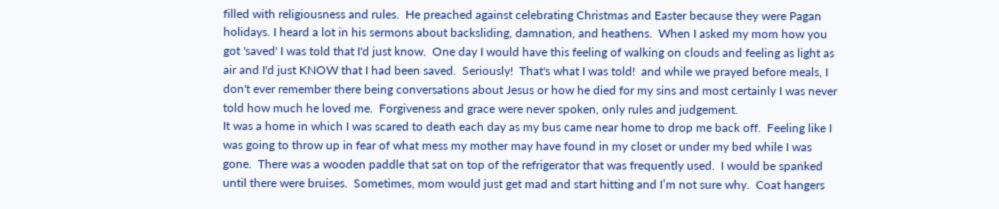filled with religiousness and rules.  He preached against celebrating Christmas and Easter because they were Pagan holidays. I heard a lot in his sermons about backsliding, damnation, and heathens.  When I asked my mom how you got 'saved' I was told that I'd just know.  One day I would have this feeling of walking on clouds and feeling as light as air and I'd just KNOW that I had been saved.  Seriously!  That's what I was told!  and while we prayed before meals, I don't ever remember there being conversations about Jesus or how he died for my sins and most certainly I was never told how much he loved me.  Forgiveness and grace were never spoken, only rules and judgement.
It was a home in which I was scared to death each day as my bus came near home to drop me back off.  Feeling like I was going to throw up in fear of what mess my mother may have found in my closet or under my bed while I was gone.  There was a wooden paddle that sat on top of the refrigerator that was frequently used.  I would be spanked until there were bruises.  Sometimes, mom would just get mad and start hitting and I’m not sure why.  Coat hangers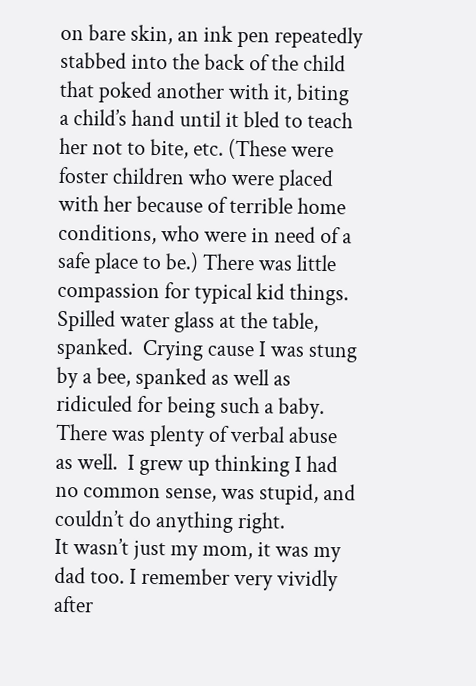on bare skin, an ink pen repeatedly stabbed into the back of the child that poked another with it, biting a child’s hand until it bled to teach her not to bite, etc. (These were foster children who were placed with her because of terrible home conditions, who were in need of a safe place to be.) There was little compassion for typical kid things.  Spilled water glass at the table, spanked.  Crying cause I was stung by a bee, spanked as well as ridiculed for being such a baby.  There was plenty of verbal abuse as well.  I grew up thinking I had no common sense, was stupid, and couldn’t do anything right.
It wasn’t just my mom, it was my dad too. I remember very vividly after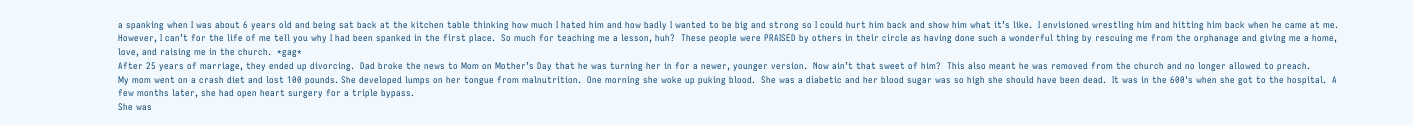a spanking when I was about 6 years old and being sat back at the kitchen table thinking how much I hated him and how badly I wanted to be big and strong so I could hurt him back and show him what it’s like.  I envisioned wrestling him and hitting him back when he came at me.  However, I can’t for the life of me tell you why I had been spanked in the first place.  So much for teaching me a lesson, huh?  These people were PRAISED by others in their circle as having done such a wonderful thing by rescuing me from the orphanage and giving me a home, love, and raising me in the church.  *gag*
After 25 years of marriage, they ended up divorcing.  Dad broke the news to Mom on Mother’s Day that he was turning her in for a newer, younger version.  Now ain’t that sweet of him?  This also meant he was removed from the church and no longer allowed to preach.
My mom went on a crash diet and lost 100 pounds. She developed lumps on her tongue from malnutrition.  One morning she woke up puking blood.  She was a diabetic and her blood sugar was so high she should have been dead.  It was in the 600's when she got to the hospital.  A few months later, she had open heart surgery for a triple bypass.
She was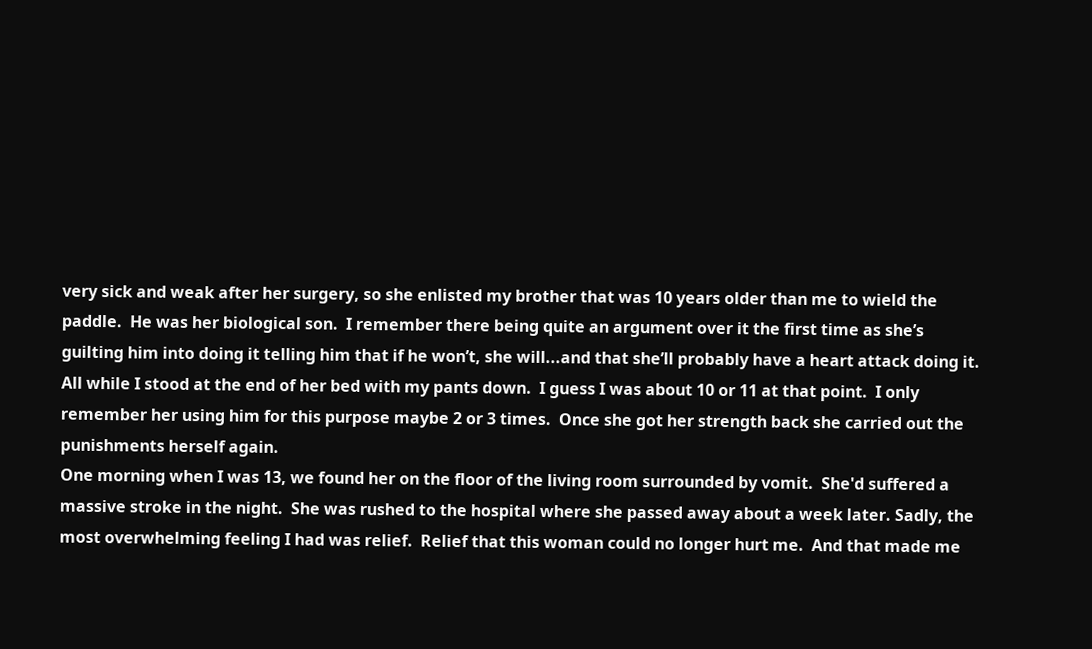very sick and weak after her surgery, so she enlisted my brother that was 10 years older than me to wield the paddle.  He was her biological son.  I remember there being quite an argument over it the first time as she’s guilting him into doing it telling him that if he won’t, she will...and that she’ll probably have a heart attack doing it.  All while I stood at the end of her bed with my pants down.  I guess I was about 10 or 11 at that point.  I only remember her using him for this purpose maybe 2 or 3 times.  Once she got her strength back she carried out the punishments herself again.
One morning when I was 13, we found her on the floor of the living room surrounded by vomit.  She'd suffered a massive stroke in the night.  She was rushed to the hospital where she passed away about a week later. Sadly, the most overwhelming feeling I had was relief.  Relief that this woman could no longer hurt me.  And that made me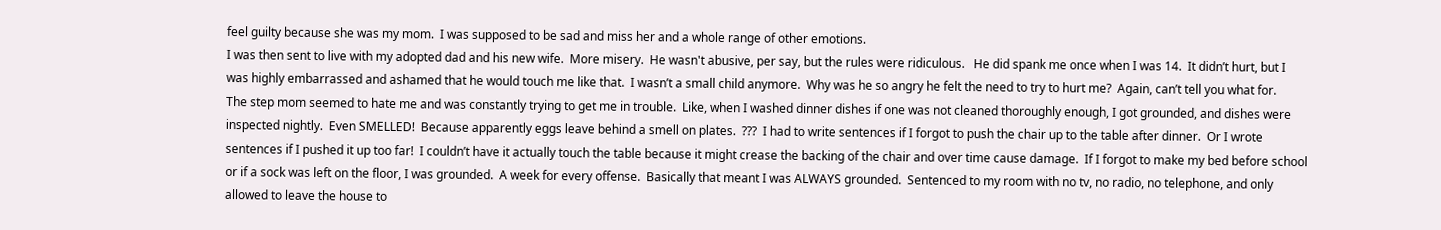feel guilty because she was my mom.  I was supposed to be sad and miss her and a whole range of other emotions.
I was then sent to live with my adopted dad and his new wife.  More misery.  He wasn't abusive, per say, but the rules were ridiculous.   He did spank me once when I was 14.  It didn’t hurt, but I was highly embarrassed and ashamed that he would touch me like that.  I wasn’t a small child anymore.  Why was he so angry he felt the need to try to hurt me?  Again, can’t tell you what for.
The step mom seemed to hate me and was constantly trying to get me in trouble.  Like, when I washed dinner dishes if one was not cleaned thoroughly enough, I got grounded, and dishes were inspected nightly.  Even SMELLED!  Because apparently eggs leave behind a smell on plates.  ???  I had to write sentences if I forgot to push the chair up to the table after dinner.  Or I wrote sentences if I pushed it up too far!  I couldn’t have it actually touch the table because it might crease the backing of the chair and over time cause damage.  If I forgot to make my bed before school or if a sock was left on the floor, I was grounded.  A week for every offense.  Basically that meant I was ALWAYS grounded.  Sentenced to my room with no tv, no radio, no telephone, and only allowed to leave the house to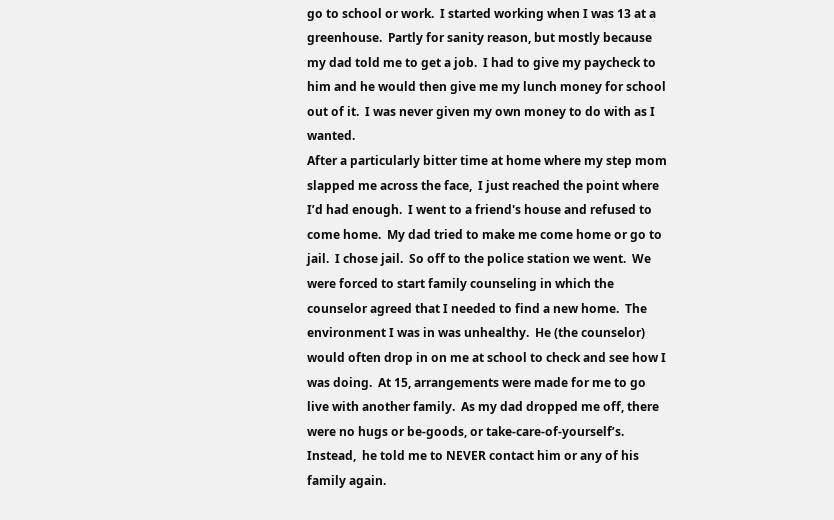go to school or work.  I started working when I was 13 at a greenhouse.  Partly for sanity reason, but mostly because my dad told me to get a job.  I had to give my paycheck to him and he would then give me my lunch money for school out of it.  I was never given my own money to do with as I wanted.
After a particularly bitter time at home where my step mom slapped me across the face,  I just reached the point where I’d had enough.  I went to a friend's house and refused to come home.  My dad tried to make me come home or go to jail.  I chose jail.  So off to the police station we went.  We were forced to start family counseling in which the counselor agreed that I needed to find a new home.  The environment I was in was unhealthy.  He (the counselor) would often drop in on me at school to check and see how I was doing.  At 15, arrangements were made for me to go live with another family.  As my dad dropped me off, there were no hugs or be-goods, or take-care-of-yourself’s.  Instead,  he told me to NEVER contact him or any of his family again.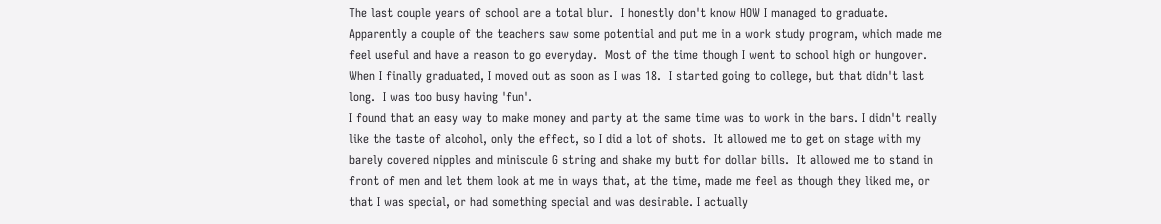The last couple years of school are a total blur.  I honestly don't know HOW I managed to graduate. Apparently a couple of the teachers saw some potential and put me in a work study program, which made me feel useful and have a reason to go everyday.  Most of the time though I went to school high or hungover.  When I finally graduated, I moved out as soon as I was 18.  I started going to college, but that didn't last long.  I was too busy having 'fun'.
I found that an easy way to make money and party at the same time was to work in the bars. I didn't really like the taste of alcohol, only the effect, so I did a lot of shots.  It allowed me to get on stage with my barely covered nipples and miniscule G string and shake my butt for dollar bills.  It allowed me to stand in front of men and let them look at me in ways that, at the time, made me feel as though they liked me, or that I was special, or had something special and was desirable. I actually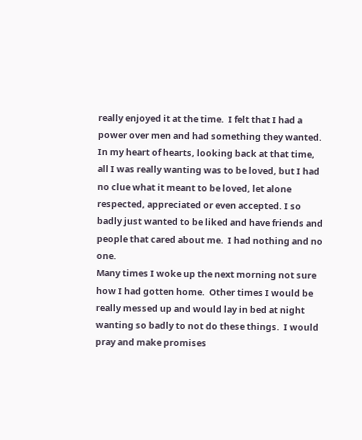really enjoyed it at the time.  I felt that I had a power over men and had something they wanted.  In my heart of hearts, looking back at that time, all I was really wanting was to be loved, but I had no clue what it meant to be loved, let alone respected, appreciated or even accepted. I so badly just wanted to be liked and have friends and people that cared about me.  I had nothing and no one.
Many times I woke up the next morning not sure how I had gotten home.  Other times I would be really messed up and would lay in bed at night wanting so badly to not do these things.  I would pray and make promises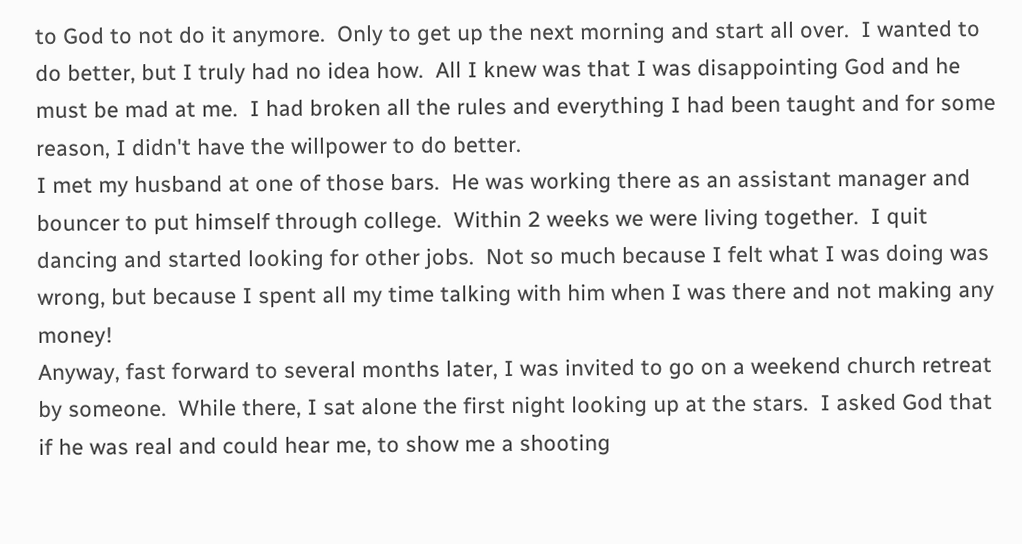to God to not do it anymore.  Only to get up the next morning and start all over.  I wanted to do better, but I truly had no idea how.  All I knew was that I was disappointing God and he must be mad at me.  I had broken all the rules and everything I had been taught and for some reason, I didn't have the willpower to do better.
I met my husband at one of those bars.  He was working there as an assistant manager and bouncer to put himself through college.  Within 2 weeks we were living together.  I quit dancing and started looking for other jobs.  Not so much because I felt what I was doing was wrong, but because I spent all my time talking with him when I was there and not making any money!
Anyway, fast forward to several months later, I was invited to go on a weekend church retreat by someone.  While there, I sat alone the first night looking up at the stars.  I asked God that if he was real and could hear me, to show me a shooting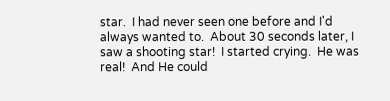star.  I had never seen one before and I'd always wanted to.  About 30 seconds later, I saw a shooting star!  I started crying.  He was real!  And He could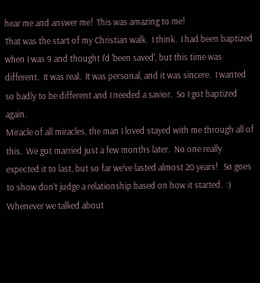hear me and answer me!  This was amazing to me!
That was the start of my Christian walk.  I think.  I had been baptized when I was 9 and thought I'd 'been saved', but this time was different.  It was real.  It was personal, and it was sincere.  I wanted so badly to be different and I needed a savior.  So I got baptized again.
Miracle of all miracles, the man I loved stayed with me through all of this.  We got married just a few months later.  No one really expected it to last, but so far we’ve lasted almost 20 years!   So goes to show don’t judge a relationship based on how it started.  :)
Whenever we talked about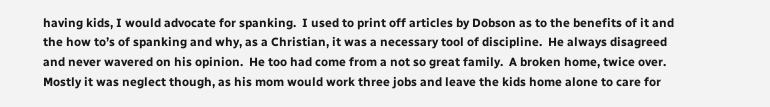having kids, I would advocate for spanking.  I used to print off articles by Dobson as to the benefits of it and the how to’s of spanking and why, as a Christian, it was a necessary tool of discipline.  He always disagreed and never wavered on his opinion.  He too had come from a not so great family.  A broken home, twice over.  Mostly it was neglect though, as his mom would work three jobs and leave the kids home alone to care for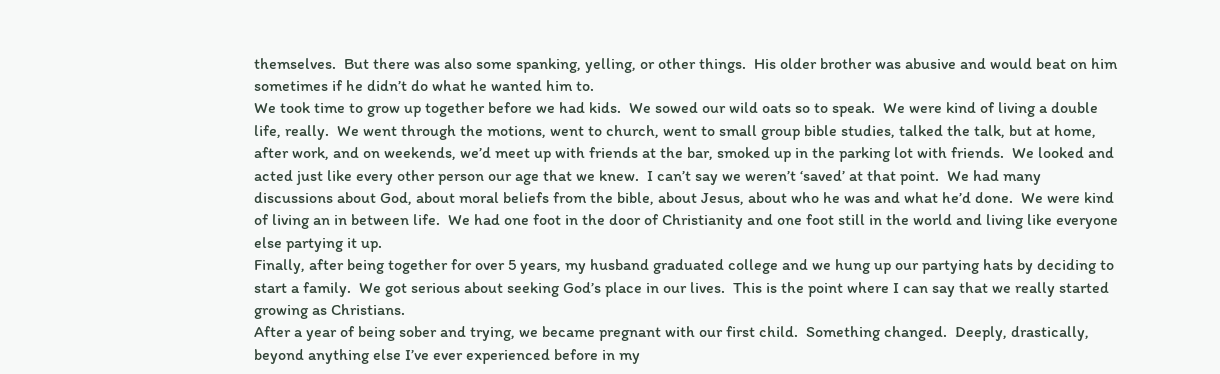themselves.  But there was also some spanking, yelling, or other things.  His older brother was abusive and would beat on him sometimes if he didn’t do what he wanted him to.
We took time to grow up together before we had kids.  We sowed our wild oats so to speak.  We were kind of living a double life, really.  We went through the motions, went to church, went to small group bible studies, talked the talk, but at home, after work, and on weekends, we’d meet up with friends at the bar, smoked up in the parking lot with friends.  We looked and acted just like every other person our age that we knew.  I can’t say we weren’t ‘saved’ at that point.  We had many discussions about God, about moral beliefs from the bible, about Jesus, about who he was and what he’d done.  We were kind of living an in between life.  We had one foot in the door of Christianity and one foot still in the world and living like everyone else partying it up.
Finally, after being together for over 5 years, my husband graduated college and we hung up our partying hats by deciding to start a family.  We got serious about seeking God’s place in our lives.  This is the point where I can say that we really started growing as Christians.
After a year of being sober and trying, we became pregnant with our first child.  Something changed.  Deeply, drastically, beyond anything else I’ve ever experienced before in my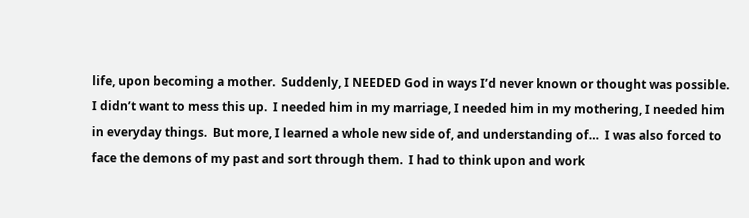life, upon becoming a mother.  Suddenly, I NEEDED God in ways I’d never known or thought was possible.  I didn’t want to mess this up.  I needed him in my marriage, I needed him in my mothering, I needed him in everyday things.  But more, I learned a whole new side of, and understanding of…  I was also forced to face the demons of my past and sort through them.  I had to think upon and work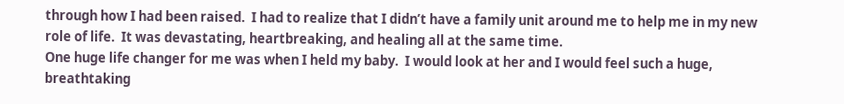through how I had been raised.  I had to realize that I didn’t have a family unit around me to help me in my new role of life.  It was devastating, heartbreaking, and healing all at the same time.
One huge life changer for me was when I held my baby.  I would look at her and I would feel such a huge, breathtaking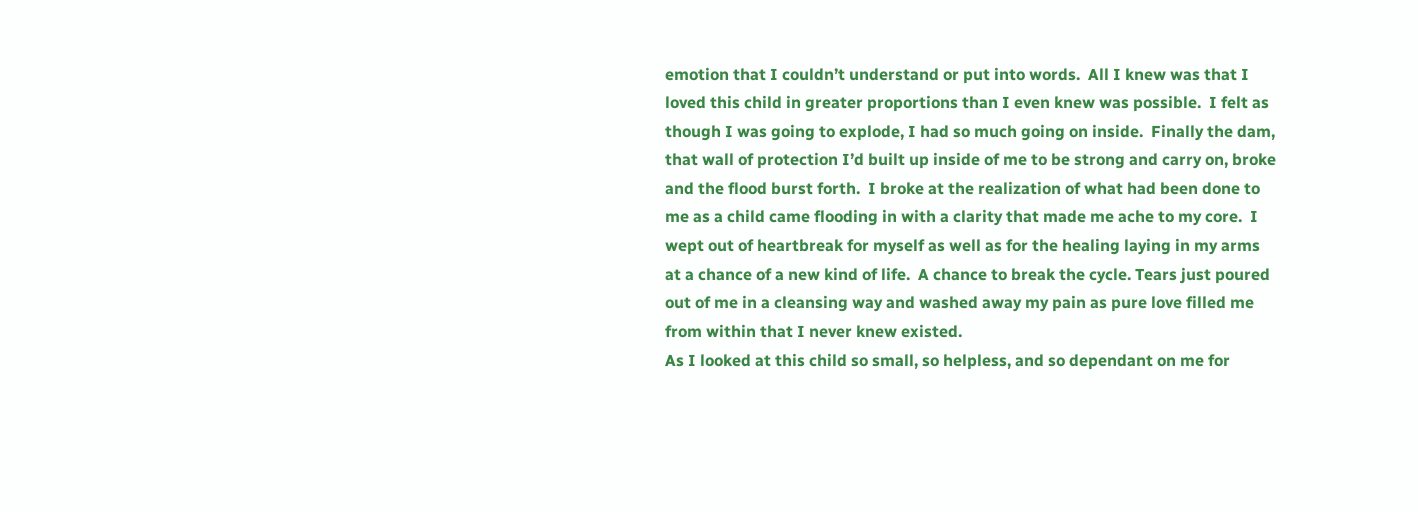emotion that I couldn’t understand or put into words.  All I knew was that I loved this child in greater proportions than I even knew was possible.  I felt as though I was going to explode, I had so much going on inside.  Finally the dam, that wall of protection I’d built up inside of me to be strong and carry on, broke and the flood burst forth.  I broke at the realization of what had been done to me as a child came flooding in with a clarity that made me ache to my core.  I wept out of heartbreak for myself as well as for the healing laying in my arms at a chance of a new kind of life.  A chance to break the cycle. Tears just poured out of me in a cleansing way and washed away my pain as pure love filled me from within that I never knew existed.
As I looked at this child so small, so helpless, and so dependant on me for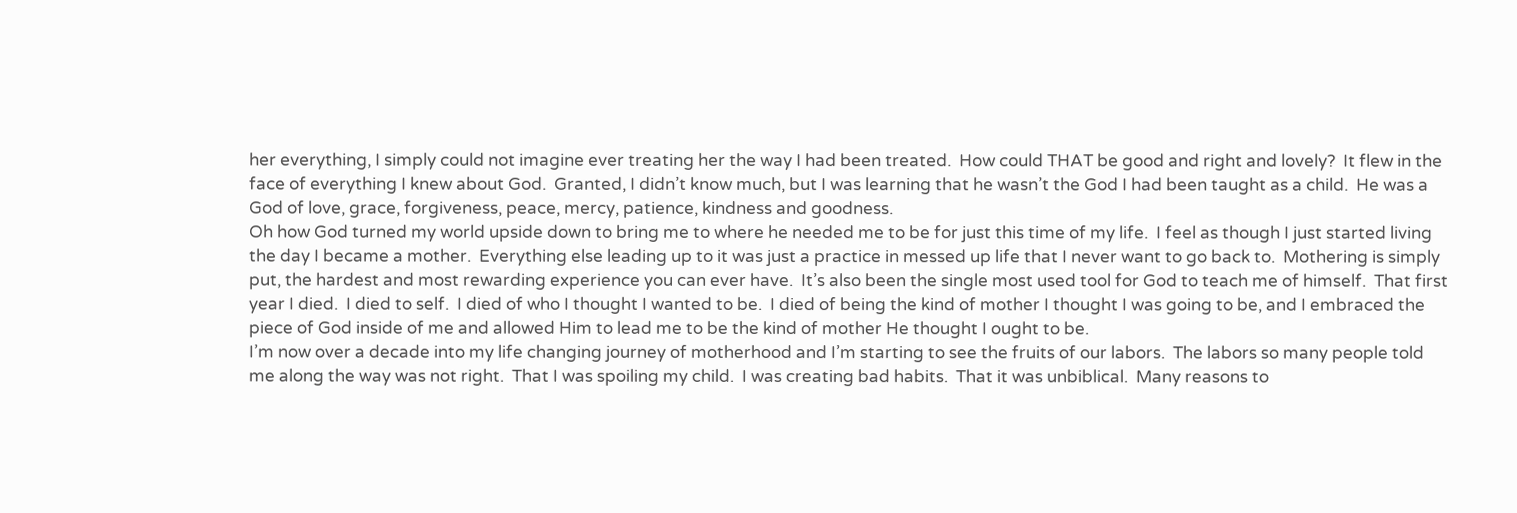her everything, I simply could not imagine ever treating her the way I had been treated.  How could THAT be good and right and lovely?  It flew in the face of everything I knew about God.  Granted, I didn’t know much, but I was learning that he wasn’t the God I had been taught as a child.  He was a God of love, grace, forgiveness, peace, mercy, patience, kindness and goodness.
Oh how God turned my world upside down to bring me to where he needed me to be for just this time of my life.  I feel as though I just started living the day I became a mother.  Everything else leading up to it was just a practice in messed up life that I never want to go back to.  Mothering is simply put, the hardest and most rewarding experience you can ever have.  It’s also been the single most used tool for God to teach me of himself.  That first year I died.  I died to self.  I died of who I thought I wanted to be.  I died of being the kind of mother I thought I was going to be, and I embraced the piece of God inside of me and allowed Him to lead me to be the kind of mother He thought I ought to be.
I’m now over a decade into my life changing journey of motherhood and I’m starting to see the fruits of our labors.  The labors so many people told me along the way was not right.  That I was spoiling my child.  I was creating bad habits.  That it was unbiblical.  Many reasons to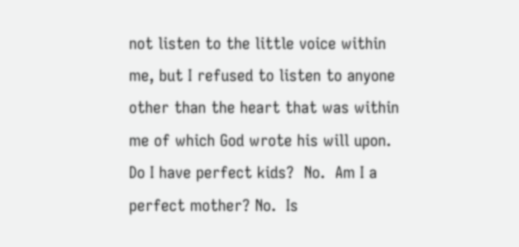not listen to the little voice within me, but I refused to listen to anyone other than the heart that was within me of which God wrote his will upon.
Do I have perfect kids?  No.  Am I a perfect mother? No.  Is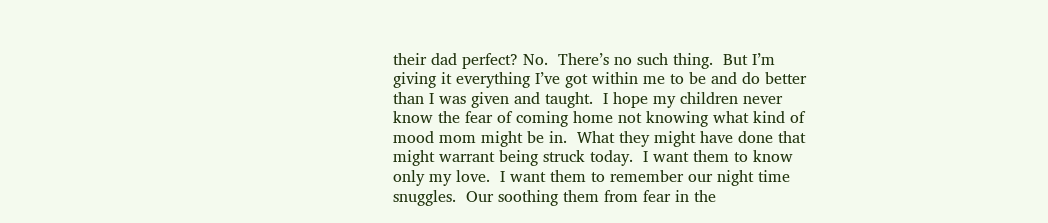their dad perfect? No.  There’s no such thing.  But I’m giving it everything I’ve got within me to be and do better than I was given and taught.  I hope my children never know the fear of coming home not knowing what kind of mood mom might be in.  What they might have done that might warrant being struck today.  I want them to know only my love.  I want them to remember our night time snuggles.  Our soothing them from fear in the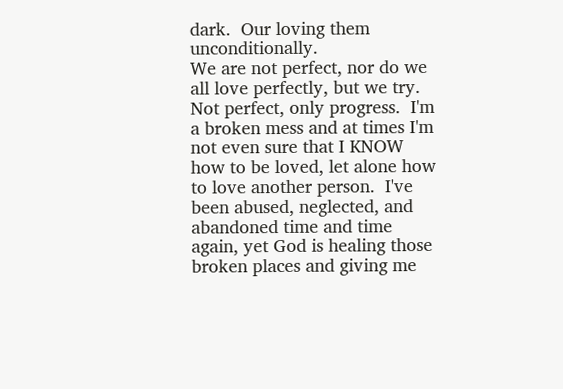dark.  Our loving them unconditionally.
We are not perfect, nor do we all love perfectly, but we try. Not perfect, only progress.  I'm a broken mess and at times I'm not even sure that I KNOW how to be loved, let alone how to love another person.  I've been abused, neglected, and abandoned time and time again, yet God is healing those broken places and giving me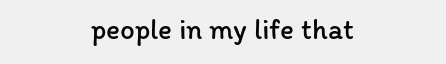people in my life that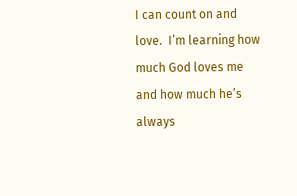I can count on and love.  I’m learning how much God loves me and how much he’s always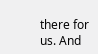there for us. And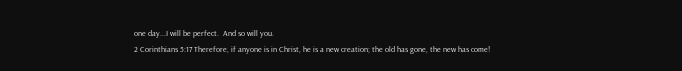one day...I will be perfect.  And so will you.
2 Corinthians 5:17 Therefore, if anyone is in Christ, he is a new creation; the old has gone, the new has come!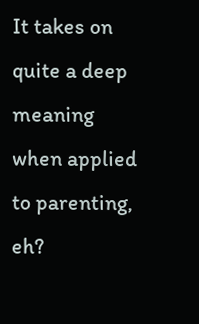It takes on quite a deep meaning when applied to parenting, eh?